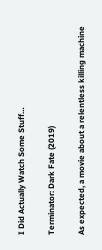I Did Actually Watch Some Stuff…

Terminator: Dark Fate (2019)

As expected, a movie about a relentless killing machine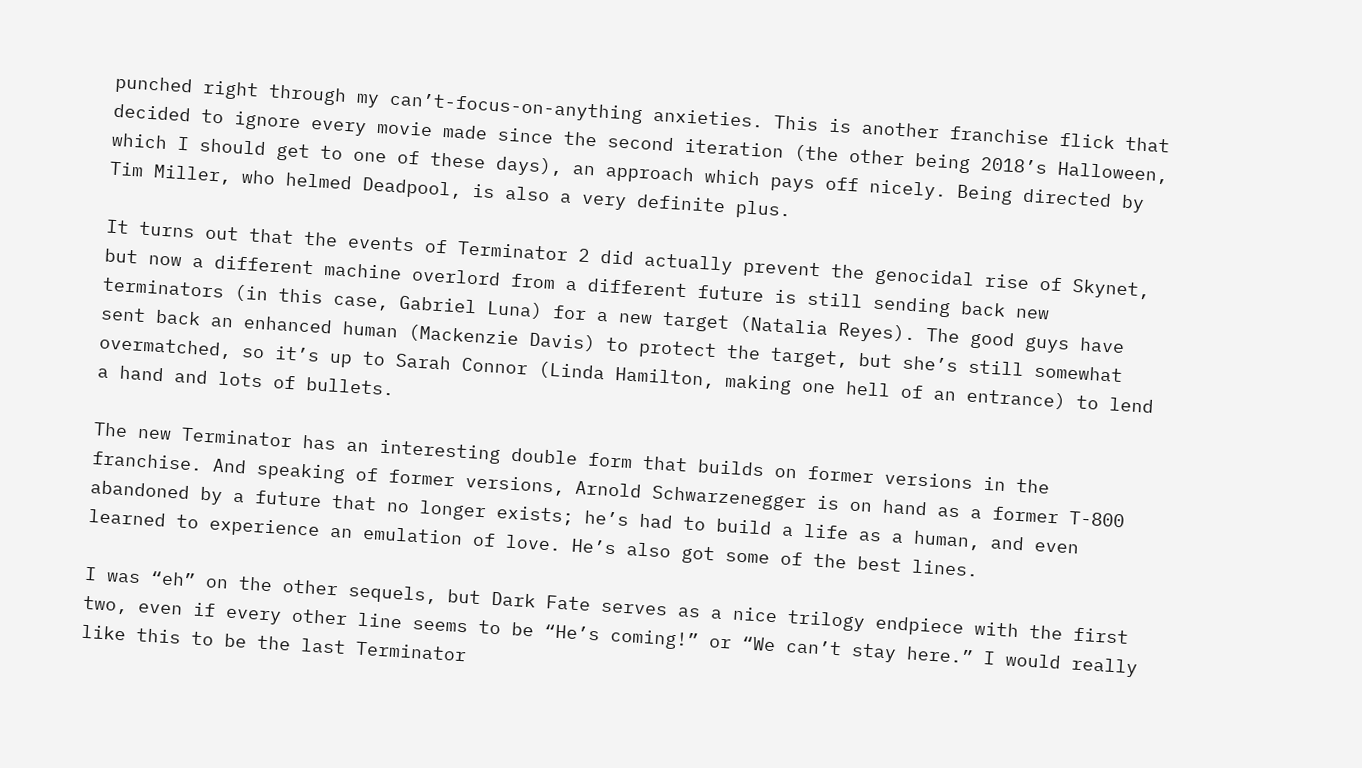punched right through my can’t-focus-on-anything anxieties. This is another franchise flick that decided to ignore every movie made since the second iteration (the other being 2018’s Halloween, which I should get to one of these days), an approach which pays off nicely. Being directed by Tim Miller, who helmed Deadpool, is also a very definite plus.

It turns out that the events of Terminator 2 did actually prevent the genocidal rise of Skynet, but now a different machine overlord from a different future is still sending back new terminators (in this case, Gabriel Luna) for a new target (Natalia Reyes). The good guys have sent back an enhanced human (Mackenzie Davis) to protect the target, but she’s still somewhat overmatched, so it’s up to Sarah Connor (Linda Hamilton, making one hell of an entrance) to lend a hand and lots of bullets.

The new Terminator has an interesting double form that builds on former versions in the franchise. And speaking of former versions, Arnold Schwarzenegger is on hand as a former T-800 abandoned by a future that no longer exists; he’s had to build a life as a human, and even learned to experience an emulation of love. He’s also got some of the best lines.

I was “eh” on the other sequels, but Dark Fate serves as a nice trilogy endpiece with the first two, even if every other line seems to be “He’s coming!” or “We can’t stay here.” I would really like this to be the last Terminator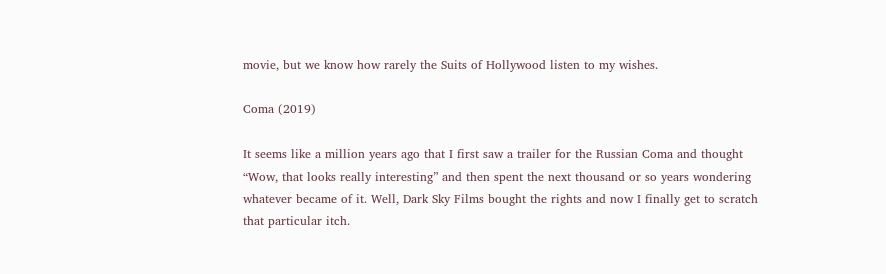movie, but we know how rarely the Suits of Hollywood listen to my wishes.

Coma (2019)

It seems like a million years ago that I first saw a trailer for the Russian Coma and thought “Wow, that looks really interesting” and then spent the next thousand or so years wondering whatever became of it. Well, Dark Sky Films bought the rights and now I finally get to scratch that particular itch.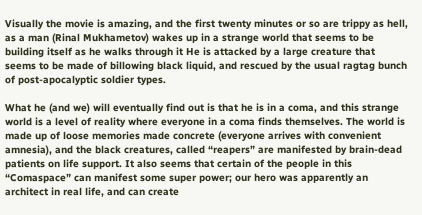Visually the movie is amazing, and the first twenty minutes or so are trippy as hell, as a man (Rinal Mukhametov) wakes up in a strange world that seems to be building itself as he walks through it He is attacked by a large creature that seems to be made of billowing black liquid, and rescued by the usual ragtag bunch of post-apocalyptic soldier types.

What he (and we) will eventually find out is that he is in a coma, and this strange world is a level of reality where everyone in a coma finds themselves. The world is made up of loose memories made concrete (everyone arrives with convenient amnesia), and the black creatures, called “reapers” are manifested by brain-dead patients on life support. It also seems that certain of the people in this “Comaspace” can manifest some super power; our hero was apparently an architect in real life, and can create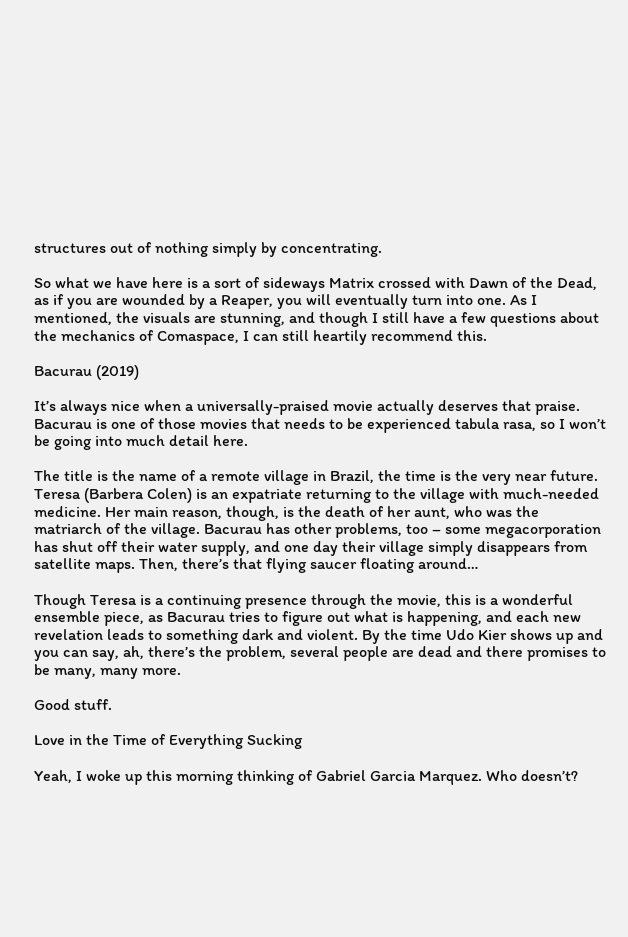structures out of nothing simply by concentrating.

So what we have here is a sort of sideways Matrix crossed with Dawn of the Dead, as if you are wounded by a Reaper, you will eventually turn into one. As I mentioned, the visuals are stunning, and though I still have a few questions about the mechanics of Comaspace, I can still heartily recommend this.

Bacurau (2019)

It’s always nice when a universally-praised movie actually deserves that praise. Bacurau is one of those movies that needs to be experienced tabula rasa, so I won’t be going into much detail here.

The title is the name of a remote village in Brazil, the time is the very near future. Teresa (Barbera Colen) is an expatriate returning to the village with much-needed medicine. Her main reason, though, is the death of her aunt, who was the matriarch of the village. Bacurau has other problems, too – some megacorporation has shut off their water supply, and one day their village simply disappears from satellite maps. Then, there’s that flying saucer floating around…

Though Teresa is a continuing presence through the movie, this is a wonderful ensemble piece, as Bacurau tries to figure out what is happening, and each new revelation leads to something dark and violent. By the time Udo Kier shows up and you can say, ah, there’s the problem, several people are dead and there promises to be many, many more.

Good stuff.

Love in the Time of Everything Sucking

Yeah, I woke up this morning thinking of Gabriel Garcia Marquez. Who doesn’t?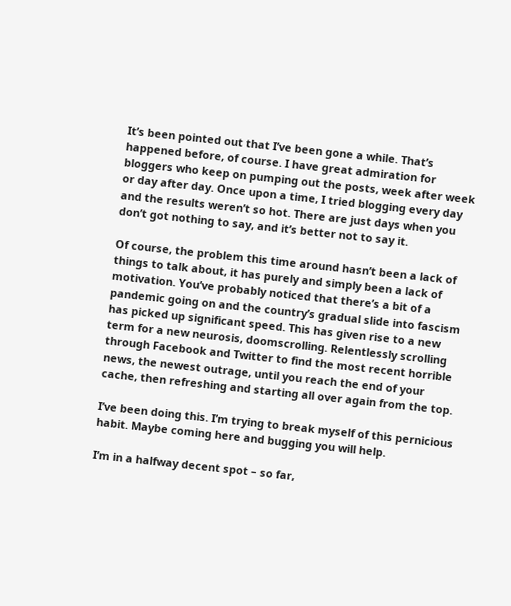It’s been pointed out that I’ve been gone a while. That’s happened before, of course. I have great admiration for bloggers who keep on pumping out the posts, week after week or day after day. Once upon a time, I tried blogging every day and the results weren’t so hot. There are just days when you don’t got nothing to say, and it’s better not to say it.

Of course, the problem this time around hasn’t been a lack of things to talk about, it has purely and simply been a lack of motivation. You’ve probably noticed that there’s a bit of a pandemic going on and the country’s gradual slide into fascism has picked up significant speed. This has given rise to a new term for a new neurosis, doomscrolling. Relentlessly scrolling through Facebook and Twitter to find the most recent horrible news, the newest outrage, until you reach the end of your cache, then refreshing and starting all over again from the top.

I’ve been doing this. I’m trying to break myself of this pernicious habit. Maybe coming here and bugging you will help.

I’m in a halfway decent spot – so far,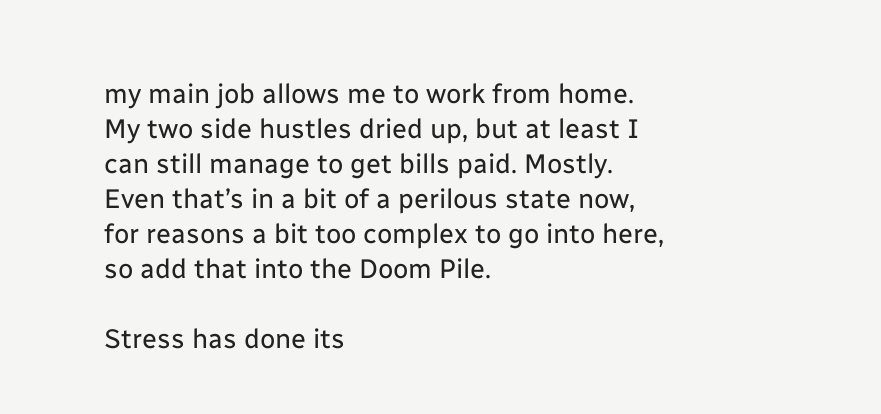my main job allows me to work from home. My two side hustles dried up, but at least I can still manage to get bills paid. Mostly. Even that’s in a bit of a perilous state now, for reasons a bit too complex to go into here, so add that into the Doom Pile.

Stress has done its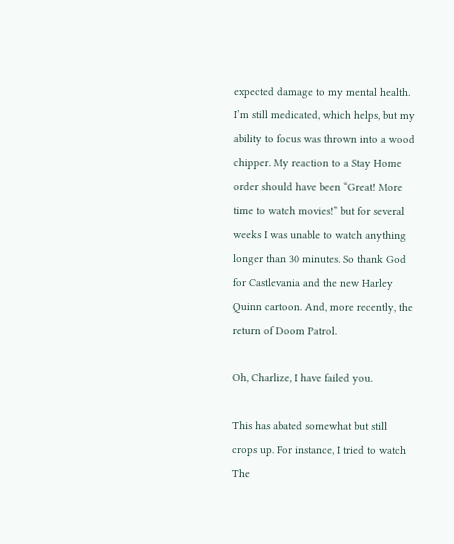expected damage to my mental health. I’m still medicated, which helps, but my ability to focus was thrown into a wood chipper. My reaction to a Stay Home order should have been “Great! More time to watch movies!” but for several weeks I was unable to watch anything longer than 30 minutes. So thank God for Castlevania and the new Harley Quinn cartoon. And, more recently, the return of Doom Patrol.

Oh, Charlize, I have failed you.

This has abated somewhat but still crops up. For instance, I tried to watch The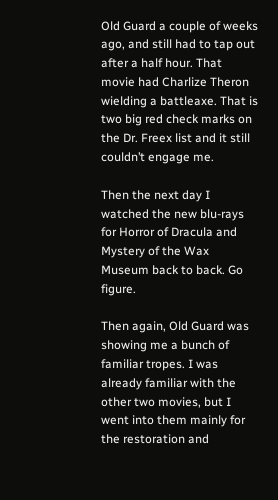Old Guard a couple of weeks ago, and still had to tap out after a half hour. That movie had Charlize Theron wielding a battleaxe. That is two big red check marks on the Dr. Freex list and it still couldn’t engage me.

Then the next day I watched the new blu-rays for Horror of Dracula and Mystery of the Wax Museum back to back. Go figure.

Then again, Old Guard was showing me a bunch of familiar tropes. I was already familiar with the other two movies, but I went into them mainly for the restoration and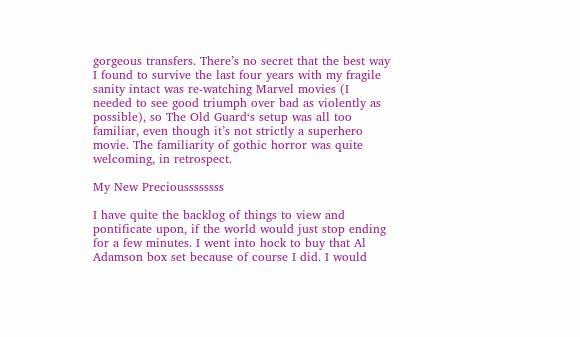gorgeous transfers. There’s no secret that the best way I found to survive the last four years with my fragile sanity intact was re-watching Marvel movies (I needed to see good triumph over bad as violently as possible), so The Old Guard‘s setup was all too familiar, even though it’s not strictly a superhero movie. The familiarity of gothic horror was quite welcoming, in retrospect.

My New Precioussssssss

I have quite the backlog of things to view and pontificate upon, if the world would just stop ending for a few minutes. I went into hock to buy that Al Adamson box set because of course I did. I would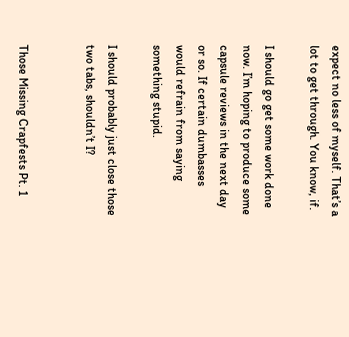expect no less of myself. That’s a lot to get through. You know, if.

I should go get some work done now. I’m hoping to produce some capsule reviews in the next day or so. If certain dumbasses would refrain from saying something stupid.

I should probably just close those two tabs, shouldn’t I?


Those Missing Crapfests Pt. 1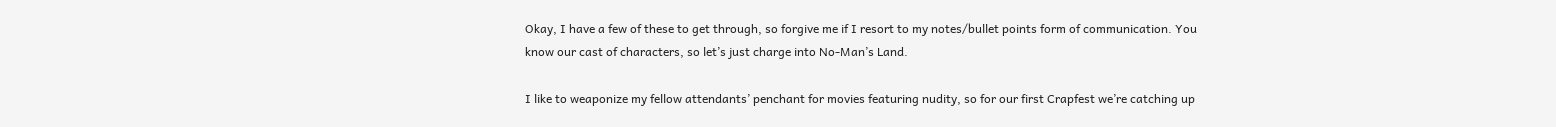Okay, I have a few of these to get through, so forgive me if I resort to my notes/bullet points form of communication. You know our cast of characters, so let’s just charge into No-Man’s Land.

I like to weaponize my fellow attendants’ penchant for movies featuring nudity, so for our first Crapfest we’re catching up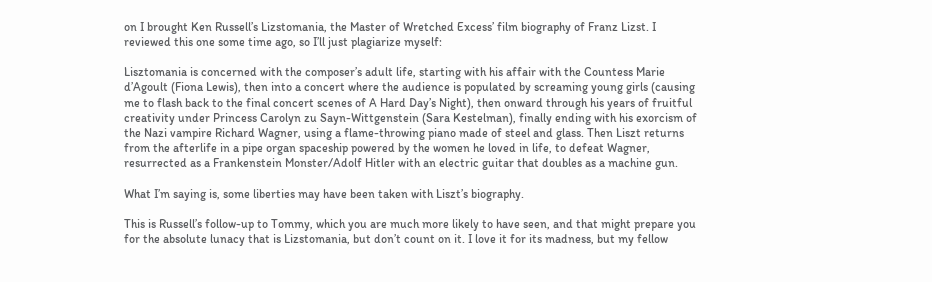on I brought Ken Russell’s Lizstomania, the Master of Wretched Excess’ film biography of Franz Lizst. I reviewed this one some time ago, so I’ll just plagiarize myself:

Lisztomania is concerned with the composer’s adult life, starting with his affair with the Countess Marie d’Agoult (Fiona Lewis), then into a concert where the audience is populated by screaming young girls (causing me to flash back to the final concert scenes of A Hard Day’s Night), then onward through his years of fruitful creativity under Princess Carolyn zu Sayn-Wittgenstein (Sara Kestelman), finally ending with his exorcism of the Nazi vampire Richard Wagner, using a flame-throwing piano made of steel and glass. Then Liszt returns from the afterlife in a pipe organ spaceship powered by the women he loved in life, to defeat Wagner, resurrected as a Frankenstein Monster/Adolf Hitler with an electric guitar that doubles as a machine gun.

What I’m saying is, some liberties may have been taken with Liszt’s biography.

This is Russell’s follow-up to Tommy, which you are much more likely to have seen, and that might prepare you for the absolute lunacy that is Lizstomania, but don’t count on it. I love it for its madness, but my fellow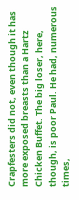Crapfesters did not, even though it has more exposed breasts than a Hartz Chicken Buffet. The big loser, here, though, is poor Paul. He had, numerous times,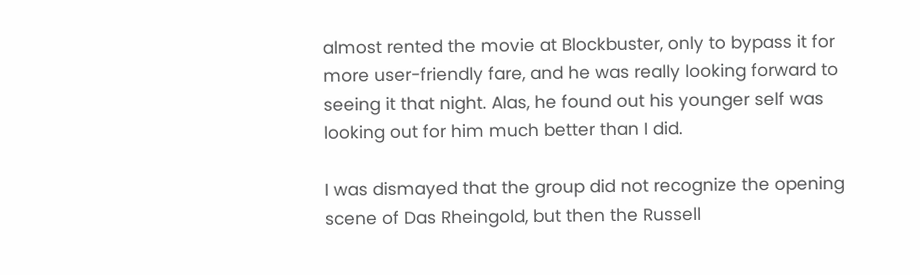almost rented the movie at Blockbuster, only to bypass it for more user-friendly fare, and he was really looking forward to seeing it that night. Alas, he found out his younger self was looking out for him much better than I did.

I was dismayed that the group did not recognize the opening scene of Das Rheingold, but then the Russell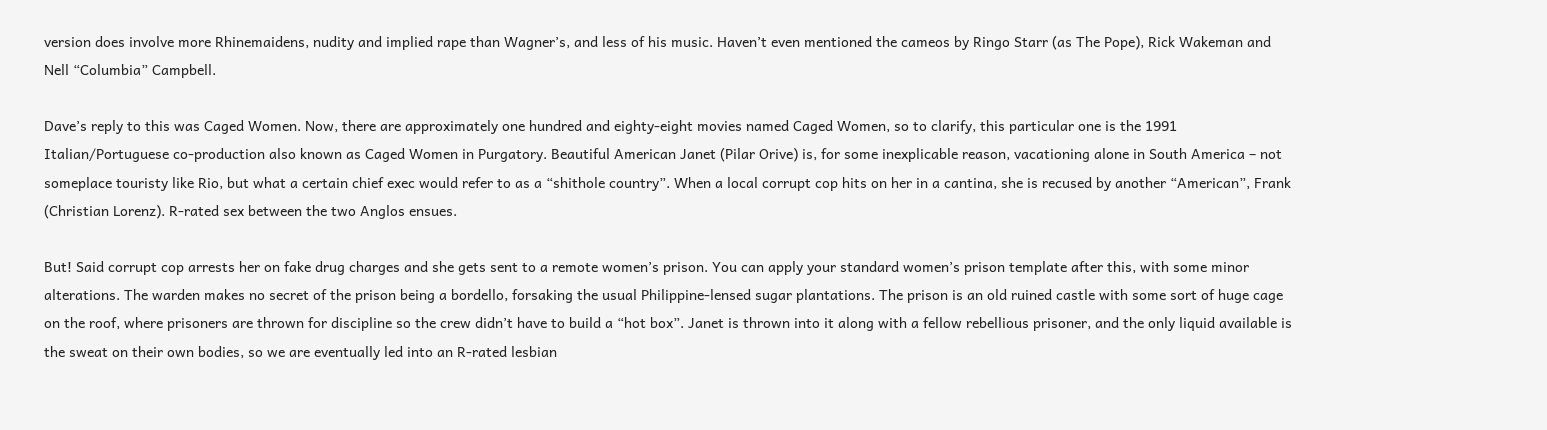version does involve more Rhinemaidens, nudity and implied rape than Wagner’s, and less of his music. Haven’t even mentioned the cameos by Ringo Starr (as The Pope), Rick Wakeman and Nell “Columbia” Campbell.

Dave’s reply to this was Caged Women. Now, there are approximately one hundred and eighty-eight movies named Caged Women, so to clarify, this particular one is the 1991 Italian/Portuguese co-production also known as Caged Women in Purgatory. Beautiful American Janet (Pilar Orive) is, for some inexplicable reason, vacationing alone in South America – not someplace touristy like Rio, but what a certain chief exec would refer to as a “shithole country”. When a local corrupt cop hits on her in a cantina, she is recused by another “American”, Frank (Christian Lorenz). R-rated sex between the two Anglos ensues.

But! Said corrupt cop arrests her on fake drug charges and she gets sent to a remote women’s prison. You can apply your standard women’s prison template after this, with some minor alterations. The warden makes no secret of the prison being a bordello, forsaking the usual Philippine-lensed sugar plantations. The prison is an old ruined castle with some sort of huge cage on the roof, where prisoners are thrown for discipline so the crew didn’t have to build a “hot box”. Janet is thrown into it along with a fellow rebellious prisoner, and the only liquid available is the sweat on their own bodies, so we are eventually led into an R-rated lesbian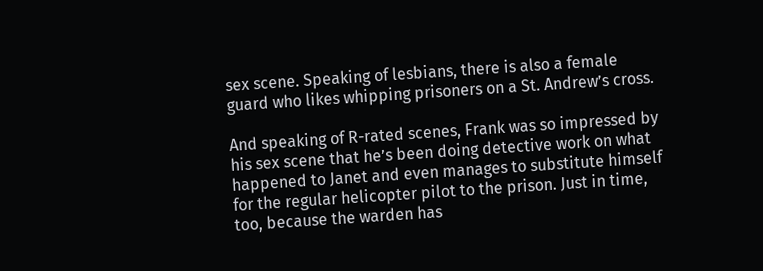sex scene. Speaking of lesbians, there is also a female guard who likes whipping prisoners on a St. Andrew’s cross.

And speaking of R-rated scenes, Frank was so impressed by his sex scene that he’s been doing detective work on what happened to Janet and even manages to substitute himself for the regular helicopter pilot to the prison. Just in time, too, because the warden has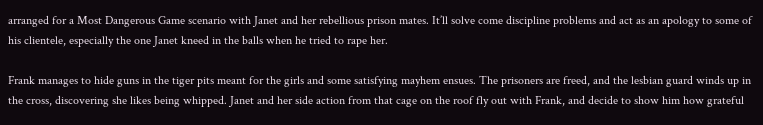arranged for a Most Dangerous Game scenario with Janet and her rebellious prison mates. It’ll solve come discipline problems and act as an apology to some of his clientele, especially the one Janet kneed in the balls when he tried to rape her.

Frank manages to hide guns in the tiger pits meant for the girls and some satisfying mayhem ensues. The prisoners are freed, and the lesbian guard winds up in the cross, discovering she likes being whipped. Janet and her side action from that cage on the roof fly out with Frank, and decide to show him how grateful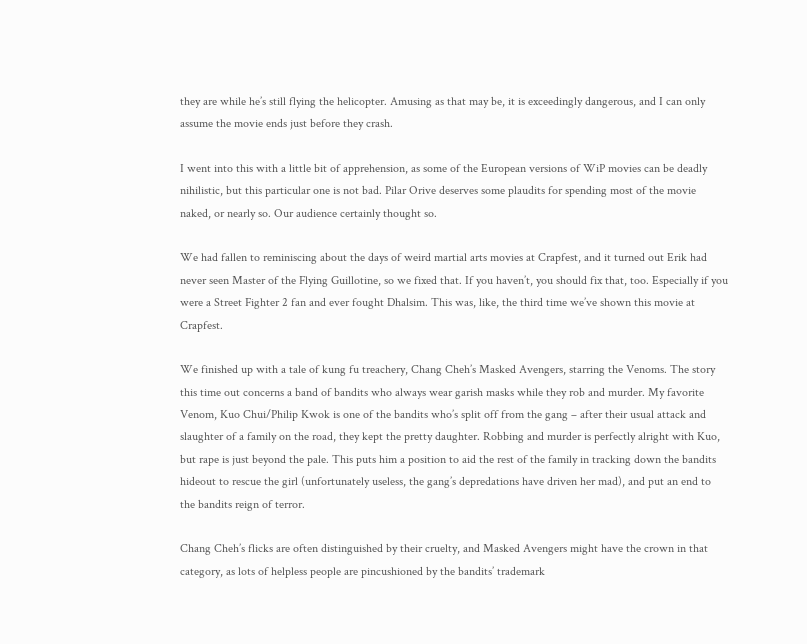they are while he’s still flying the helicopter. Amusing as that may be, it is exceedingly dangerous, and I can only assume the movie ends just before they crash.

I went into this with a little bit of apprehension, as some of the European versions of WiP movies can be deadly nihilistic, but this particular one is not bad. Pilar Orive deserves some plaudits for spending most of the movie naked, or nearly so. Our audience certainly thought so.

We had fallen to reminiscing about the days of weird martial arts movies at Crapfest, and it turned out Erik had never seen Master of the Flying Guillotine, so we fixed that. If you haven’t, you should fix that, too. Especially if you were a Street Fighter 2 fan and ever fought Dhalsim. This was, like, the third time we’ve shown this movie at Crapfest.

We finished up with a tale of kung fu treachery, Chang Cheh’s Masked Avengers, starring the Venoms. The story this time out concerns a band of bandits who always wear garish masks while they rob and murder. My favorite Venom, Kuo Chui/Philip Kwok is one of the bandits who’s split off from the gang – after their usual attack and slaughter of a family on the road, they kept the pretty daughter. Robbing and murder is perfectly alright with Kuo, but rape is just beyond the pale. This puts him a position to aid the rest of the family in tracking down the bandits hideout to rescue the girl (unfortunately useless, the gang’s depredations have driven her mad), and put an end to the bandits reign of terror.

Chang Cheh’s flicks are often distinguished by their cruelty, and Masked Avengers might have the crown in that category, as lots of helpless people are pincushioned by the bandits’ trademark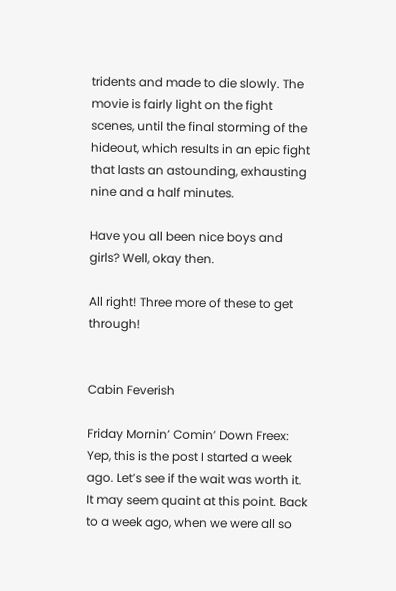tridents and made to die slowly. The movie is fairly light on the fight scenes, until the final storming of the hideout, which results in an epic fight that lasts an astounding, exhausting nine and a half minutes.

Have you all been nice boys and girls? Well, okay then.

All right! Three more of these to get through!


Cabin Feverish

Friday Mornin’ Comin’ Down Freex: Yep, this is the post I started a week ago. Let’s see if the wait was worth it. It may seem quaint at this point. Back to a week ago, when we were all so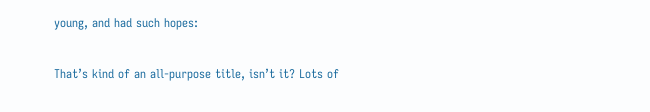young, and had such hopes:

That’s kind of an all-purpose title, isn’t it? Lots of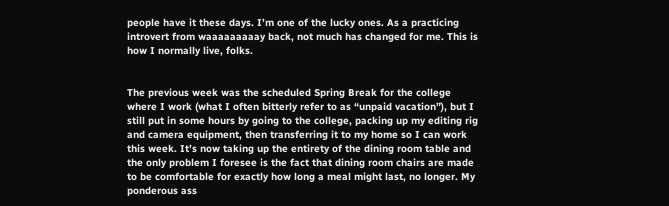people have it these days. I’m one of the lucky ones. As a practicing introvert from waaaaaaaaay back, not much has changed for me. This is how I normally live, folks.


The previous week was the scheduled Spring Break for the college where I work (what I often bitterly refer to as “unpaid vacation”), but I still put in some hours by going to the college, packing up my editing rig and camera equipment, then transferring it to my home so I can work this week. It’s now taking up the entirety of the dining room table and the only problem I foresee is the fact that dining room chairs are made to be comfortable for exactly how long a meal might last, no longer. My ponderous ass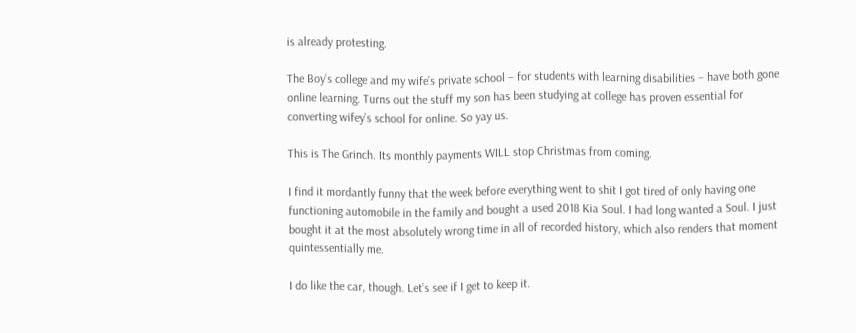is already protesting.

The Boy’s college and my wife’s private school – for students with learning disabilities – have both gone online learning. Turns out the stuff my son has been studying at college has proven essential for converting wifey’s school for online. So yay us.

This is The Grinch. Its monthly payments WILL stop Christmas from coming.

I find it mordantly funny that the week before everything went to shit I got tired of only having one functioning automobile in the family and bought a used 2018 Kia Soul. I had long wanted a Soul. I just bought it at the most absolutely wrong time in all of recorded history, which also renders that moment quintessentially me.

I do like the car, though. Let’s see if I get to keep it.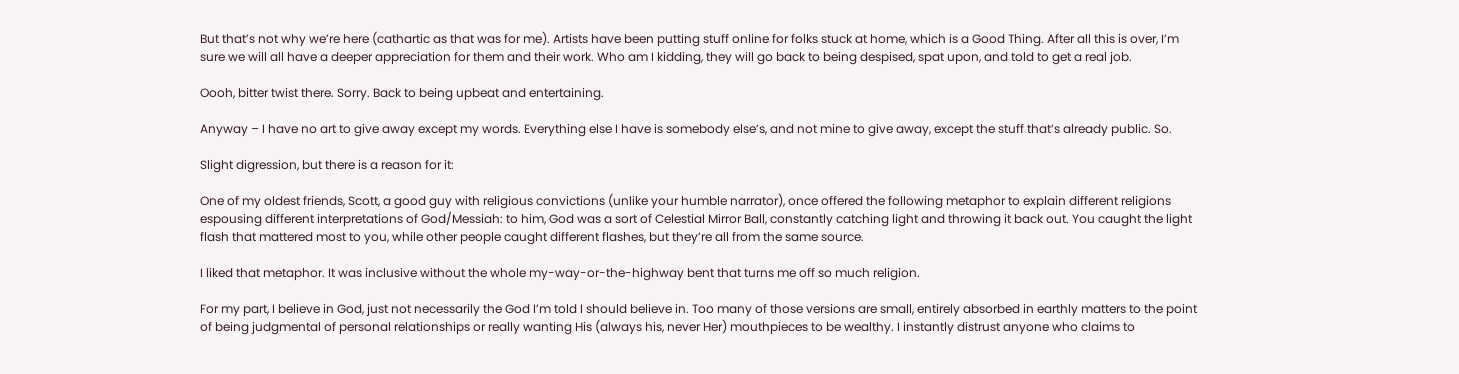But that’s not why we’re here (cathartic as that was for me). Artists have been putting stuff online for folks stuck at home, which is a Good Thing. After all this is over, I’m sure we will all have a deeper appreciation for them and their work. Who am I kidding, they will go back to being despised, spat upon, and told to get a real job.

Oooh, bitter twist there. Sorry. Back to being upbeat and entertaining.

Anyway – I have no art to give away except my words. Everything else I have is somebody else’s, and not mine to give away, except the stuff that’s already public. So.

Slight digression, but there is a reason for it:

One of my oldest friends, Scott, a good guy with religious convictions (unlike your humble narrator), once offered the following metaphor to explain different religions espousing different interpretations of God/Messiah: to him, God was a sort of Celestial Mirror Ball, constantly catching light and throwing it back out. You caught the light flash that mattered most to you, while other people caught different flashes, but they’re all from the same source.

I liked that metaphor. It was inclusive without the whole my-way-or-the-highway bent that turns me off so much religion.

For my part, I believe in God, just not necessarily the God I’m told I should believe in. Too many of those versions are small, entirely absorbed in earthly matters to the point of being judgmental of personal relationships or really wanting His (always his, never Her) mouthpieces to be wealthy. I instantly distrust anyone who claims to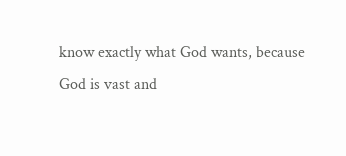know exactly what God wants, because God is vast and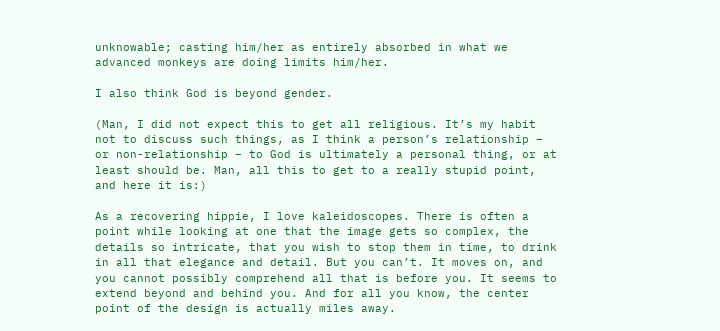unknowable; casting him/her as entirely absorbed in what we advanced monkeys are doing limits him/her.

I also think God is beyond gender.

(Man, I did not expect this to get all religious. It’s my habit not to discuss such things, as I think a person’s relationship – or non-relationship – to God is ultimately a personal thing, or at least should be. Man, all this to get to a really stupid point, and here it is:)

As a recovering hippie, I love kaleidoscopes. There is often a point while looking at one that the image gets so complex, the details so intricate, that you wish to stop them in time, to drink in all that elegance and detail. But you can’t. It moves on, and you cannot possibly comprehend all that is before you. It seems to extend beyond and behind you. And for all you know, the center point of the design is actually miles away.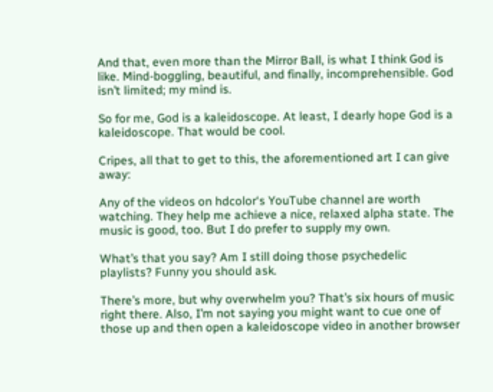And that, even more than the Mirror Ball, is what I think God is like. Mind-boggling, beautiful, and finally, incomprehensible. God isn’t limited; my mind is.

So for me, God is a kaleidoscope. At least, I dearly hope God is a kaleidoscope. That would be cool.

Cripes, all that to get to this, the aforementioned art I can give away:

Any of the videos on hdcolor‘s YouTube channel are worth watching. They help me achieve a nice, relaxed alpha state. The music is good, too. But I do prefer to supply my own.

What’s that you say? Am I still doing those psychedelic playlists? Funny you should ask.

There’s more, but why overwhelm you? That’s six hours of music right there. Also, I’m not saying you might want to cue one of those up and then open a kaleidoscope video in another browser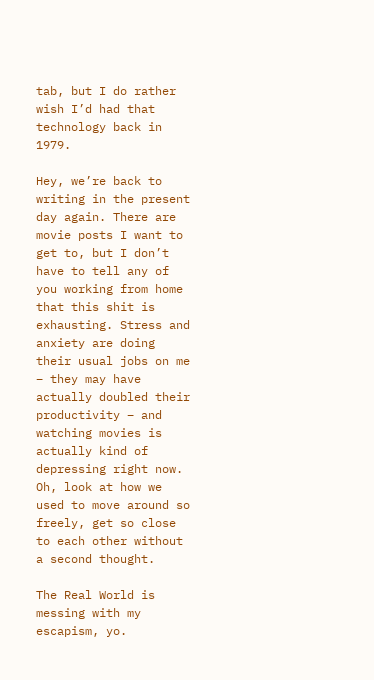tab, but I do rather wish I’d had that technology back in 1979.

Hey, we’re back to writing in the present day again. There are movie posts I want to get to, but I don’t have to tell any of you working from home that this shit is exhausting. Stress and anxiety are doing their usual jobs on me – they may have actually doubled their productivity – and watching movies is actually kind of depressing right now. Oh, look at how we used to move around so freely, get so close to each other without a second thought.

The Real World is messing with my escapism, yo.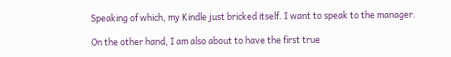Speaking of which, my Kindle just bricked itself. I want to speak to the manager.

On the other hand, I am also about to have the first true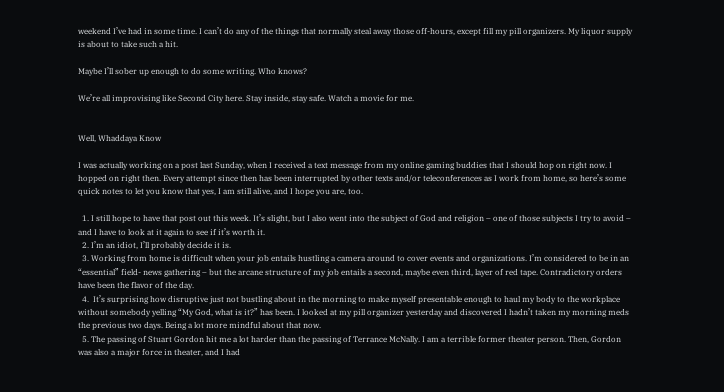weekend I’ve had in some time. I can’t do any of the things that normally steal away those off-hours, except fill my pill organizers. My liquor supply is about to take such a hit.

Maybe I’ll sober up enough to do some writing. Who knows?

We’re all improvising like Second City here. Stay inside, stay safe. Watch a movie for me.


Well, Whaddaya Know

I was actually working on a post last Sunday, when I received a text message from my online gaming buddies that I should hop on right now. I hopped on right then. Every attempt since then has been interrupted by other texts and/or teleconferences as I work from home, so here’s some quick notes to let you know that yes, I am still alive, and I hope you are, too.

  1. I still hope to have that post out this week. It’s slight, but I also went into the subject of God and religion – one of those subjects I try to avoid – and I have to look at it again to see if it’s worth it.
  2. I’m an idiot, I’ll probably decide it is.
  3. Working from home is difficult when your job entails hustling a camera around to cover events and organizations. I’m considered to be in an “essential” field- news gathering – but the arcane structure of my job entails a second, maybe even third, layer of red tape. Contradictory orders have been the flavor of the day.
  4.  It’s surprising how disruptive just not bustling about in the morning to make myself presentable enough to haul my body to the workplace without somebody yelling “My God, what is it?” has been. I looked at my pill organizer yesterday and discovered I hadn’t taken my morning meds the previous two days. Being a lot more mindful about that now.
  5. The passing of Stuart Gordon hit me a lot harder than the passing of Terrance McNally. I am a terrible former theater person. Then, Gordon was also a major force in theater, and I had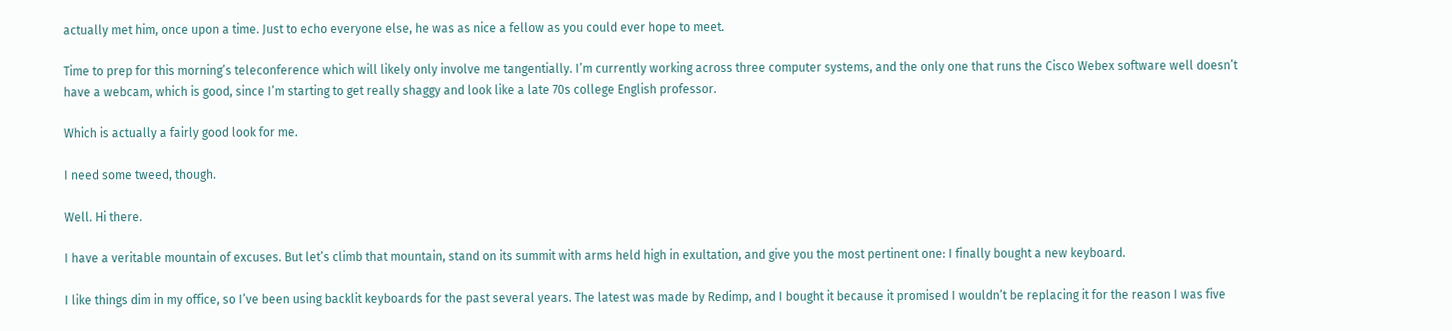actually met him, once upon a time. Just to echo everyone else, he was as nice a fellow as you could ever hope to meet.

Time to prep for this morning’s teleconference which will likely only involve me tangentially. I’m currently working across three computer systems, and the only one that runs the Cisco Webex software well doesn’t have a webcam, which is good, since I’m starting to get really shaggy and look like a late 70s college English professor.

Which is actually a fairly good look for me.

I need some tweed, though.

Well. Hi there.

I have a veritable mountain of excuses. But let’s climb that mountain, stand on its summit with arms held high in exultation, and give you the most pertinent one: I finally bought a new keyboard.

I like things dim in my office, so I’ve been using backlit keyboards for the past several years. The latest was made by Redimp, and I bought it because it promised I wouldn’t be replacing it for the reason I was five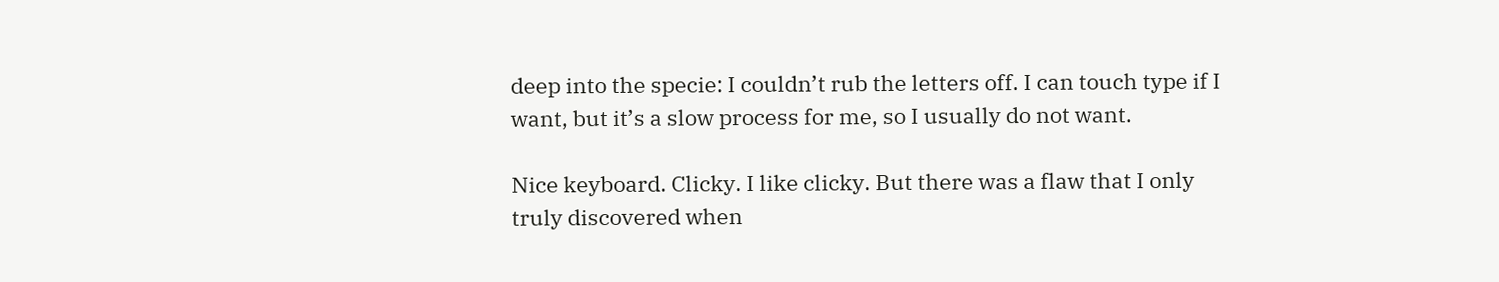deep into the specie: I couldn’t rub the letters off. I can touch type if I want, but it’s a slow process for me, so I usually do not want.

Nice keyboard. Clicky. I like clicky. But there was a flaw that I only truly discovered when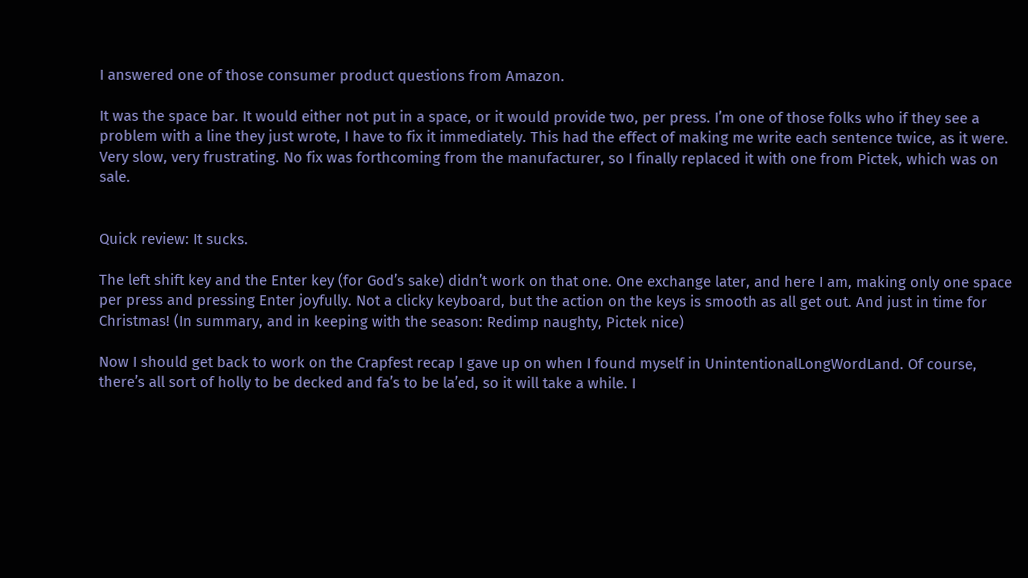I answered one of those consumer product questions from Amazon.

It was the space bar. It would either not put in a space, or it would provide two, per press. I’m one of those folks who if they see a problem with a line they just wrote, I have to fix it immediately. This had the effect of making me write each sentence twice, as it were. Very slow, very frustrating. No fix was forthcoming from the manufacturer, so I finally replaced it with one from Pictek, which was on sale.


Quick review: It sucks.

The left shift key and the Enter key (for God’s sake) didn’t work on that one. One exchange later, and here I am, making only one space per press and pressing Enter joyfully. Not a clicky keyboard, but the action on the keys is smooth as all get out. And just in time for Christmas! (In summary, and in keeping with the season: Redimp naughty, Pictek nice)

Now I should get back to work on the Crapfest recap I gave up on when I found myself in UnintentionalLongWordLand. Of course, there’s all sort of holly to be decked and fa’s to be la’ed, so it will take a while. I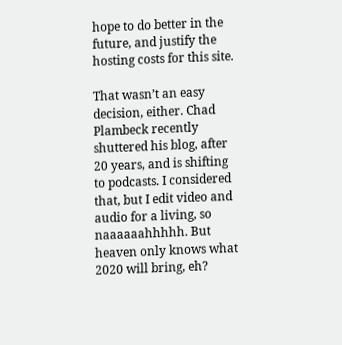hope to do better in the future, and justify the hosting costs for this site.

That wasn’t an easy decision, either. Chad Plambeck recently shuttered his blog, after 20 years, and is shifting to podcasts. I considered that, but I edit video and audio for a living, so naaaaaahhhhh. But heaven only knows what 2020 will bring, eh?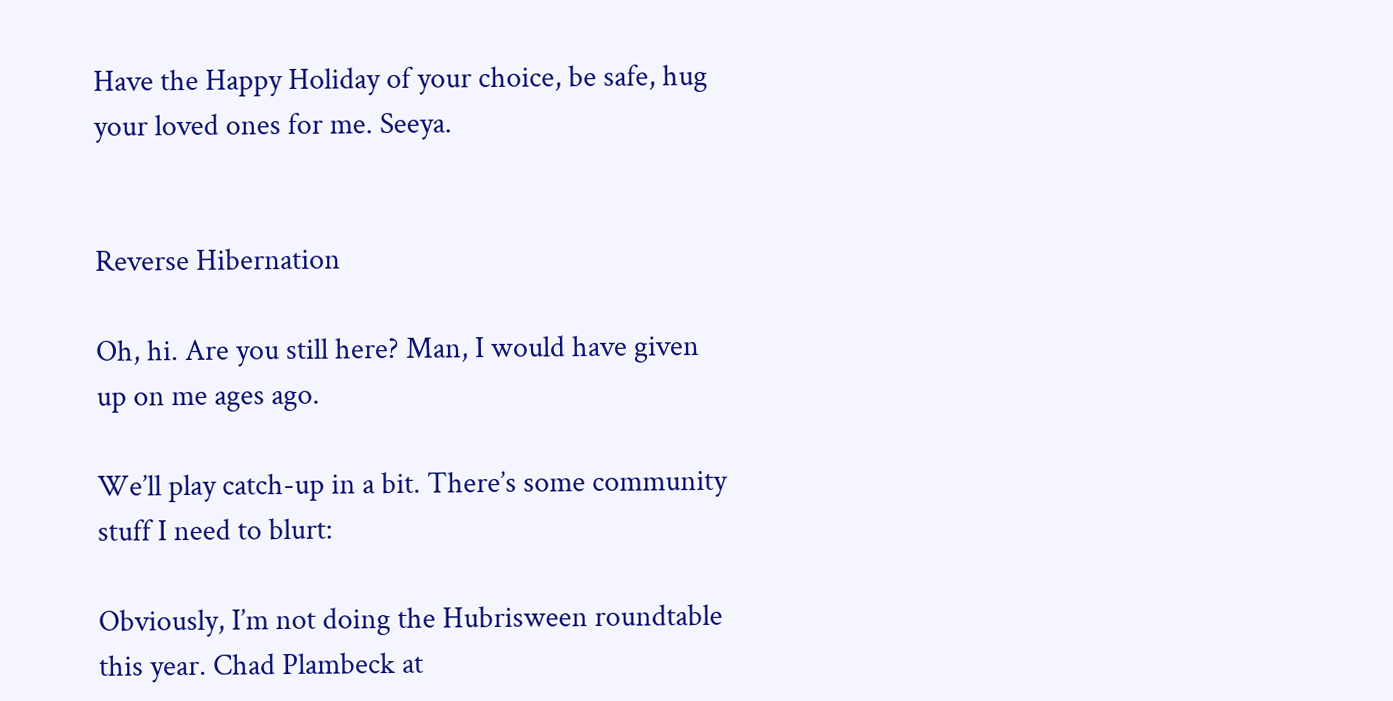Have the Happy Holiday of your choice, be safe, hug your loved ones for me. Seeya.


Reverse Hibernation

Oh, hi. Are you still here? Man, I would have given up on me ages ago.

We’ll play catch-up in a bit. There’s some community stuff I need to blurt:

Obviously, I’m not doing the Hubrisween roundtable this year. Chad Plambeck at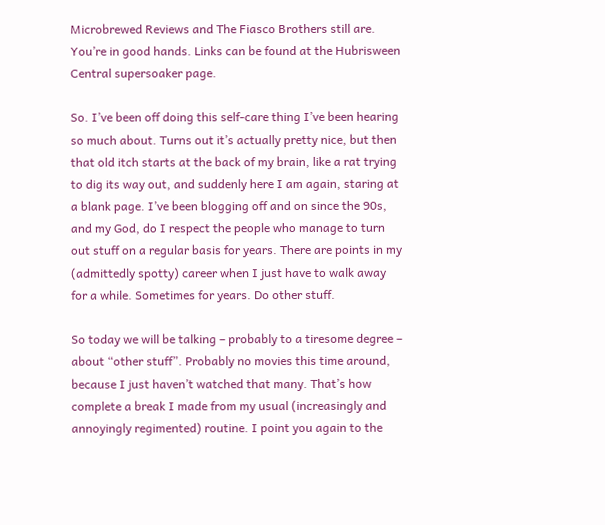Microbrewed Reviews and The Fiasco Brothers still are. You’re in good hands. Links can be found at the Hubrisween Central supersoaker page.

So. I’ve been off doing this self-care thing I’ve been hearing so much about. Turns out it’s actually pretty nice, but then that old itch starts at the back of my brain, like a rat trying to dig its way out, and suddenly here I am again, staring at a blank page. I’ve been blogging off and on since the 90s, and my God, do I respect the people who manage to turn out stuff on a regular basis for years. There are points in my (admittedly spotty) career when I just have to walk away for a while. Sometimes for years. Do other stuff.

So today we will be talking – probably to a tiresome degree – about “other stuff”. Probably no movies this time around, because I just haven’t watched that many. That’s how complete a break I made from my usual (increasingly and annoyingly regimented) routine. I point you again to the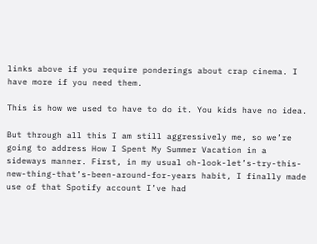links above if you require ponderings about crap cinema. I have more if you need them.

This is how we used to have to do it. You kids have no idea.

But through all this I am still aggressively me, so we’re going to address How I Spent My Summer Vacation in a sideways manner. First, in my usual oh-look-let’s-try-this-new-thing-that’s-been-around-for-years habit, I finally made use of that Spotify account I’ve had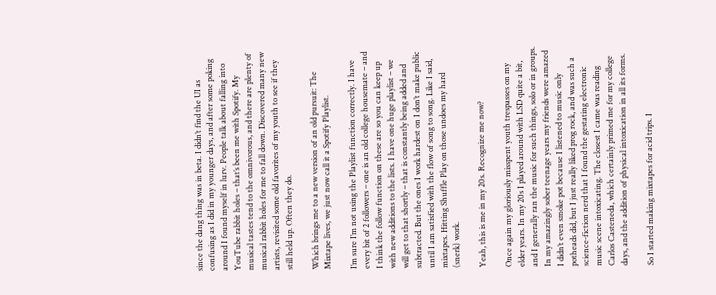since the dang thing was in beta. I didn’t find the UI as confusing as I did in my younger days, and after some poking around I found myself in lurv. People talk about falling into YouTube rabbit holes – that’s been me with Spotify. My musical tastes tend to the omnivorous, and there are plenty of musical rabbit holes for me to fall down. Discovered many new artists, revisited some old favorites of my youth to see if they still held up. Often they do.

Which brings me to a new version of an old pursuit: The Mixtape lives, we just now call it a Spotify Playlist.

I’m sure I’m not using the Playlist function correctly. I have every bit of 2 followers – one is an old college housemate – and I think the follow function on these are so you can keep up with new additions to the lists. I have one huge playlist – we will get to that shortly – that is constantly being added and subtracted. But the ones I work hardest on I don’t make public until I am satisfied with the flow of song to song. Like I said, mixtapes. Hitting Shuffle Play on those undoes my hard (snerk) work.

Yeah, this is me in my 20s. Recognize me now?

Once again my gloriously misspent youth trespasses on my elder years. In my 20s I played around with LSD quite a bit, and I generally ran the music for such things, solo or in groups. In my amazingly sober teenage years my friends were amazed I didn’t even smoke pot because I listened to music only potheads did, but I just really liked prog rock, and was such a science-fiction nerd that I found the gestating electronic music scene intoxicating. The closest I came was reading Carlos Casteneda, which certainly primed me for my college days, and the addition of physical intoxication in all its forms.

So I started making mixtapes for acid trips. I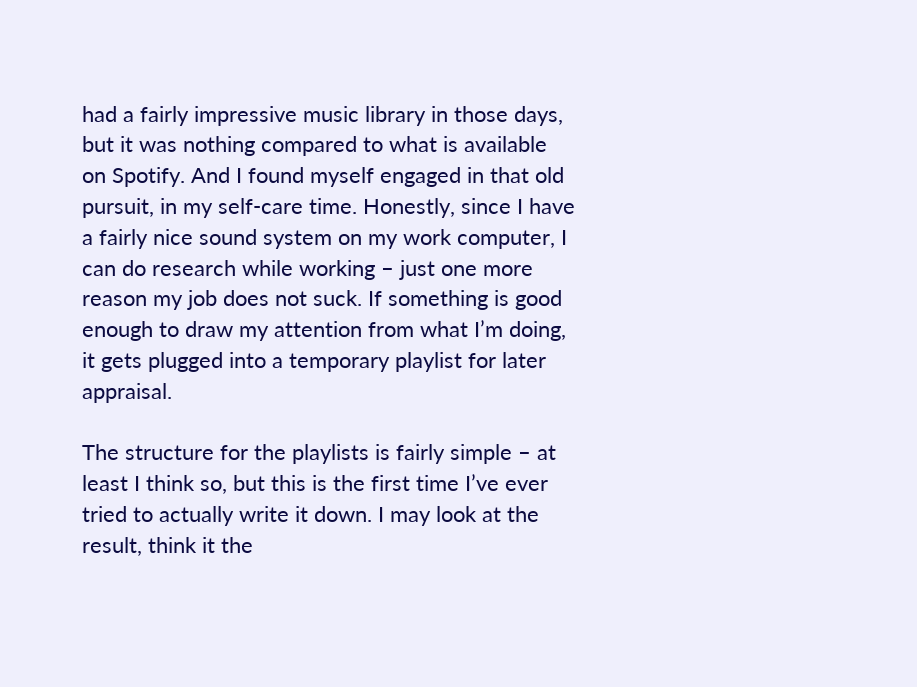had a fairly impressive music library in those days, but it was nothing compared to what is available on Spotify. And I found myself engaged in that old pursuit, in my self-care time. Honestly, since I have a fairly nice sound system on my work computer, I can do research while working – just one more reason my job does not suck. If something is good enough to draw my attention from what I’m doing, it gets plugged into a temporary playlist for later appraisal.

The structure for the playlists is fairly simple – at least I think so, but this is the first time I’ve ever tried to actually write it down. I may look at the result, think it the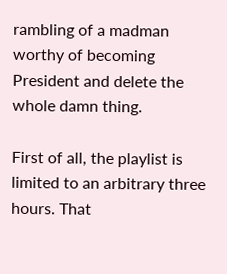rambling of a madman worthy of becoming President and delete the whole damn thing.

First of all, the playlist is limited to an arbitrary three hours. That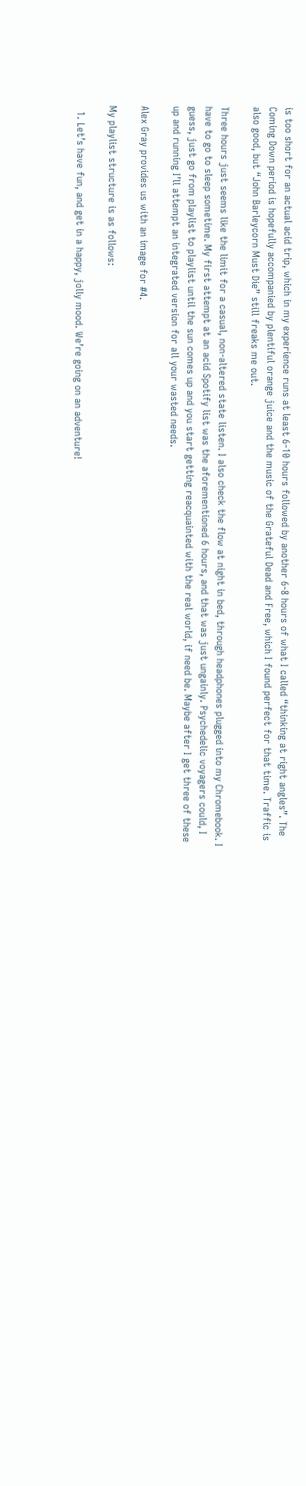is too short for an actual acid trip, which in my experience runs at least 6-10 hours followed by another 6-8 hours of what I called “thinking at right angles”. The Coming Down period is hopefully accompanied by plentiful orange juice and the music of the Grateful Dead and Free, which I found perfect for that time. Traffic is also good, but “John Barleycorn Must Die” still freaks me out.

Three hours just seems like the limit for a casual, non-altered state listen. I also check the flow at night in bed, through headphones plugged into my Chromebook. I have to go to sleep sometime. My first attempt at an acid Spotify list was the aforementioned 6 hours, and that was just ungainly. Psychedelic voyagers could, I guess, just go from playlist to playlist until the sun comes up and you start getting reacquainted with the real world, if need be. Maybe after I get three of these up and running I’ll attempt an integrated version for all your wasted needs.

Alex Gray provides us with an image for #4.

My playlist structure is as follows:

  1. Let’s have fun, and get in a happy, jolly mood. We’re going on an adventure!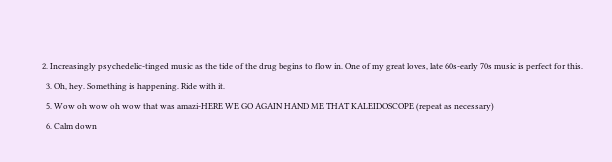2. Increasingly psychedelic-tinged music as the tide of the drug begins to flow in. One of my great loves, late 60s-early 70s music is perfect for this.
  3. Oh, hey. Something is happening. Ride with it.
  5. Wow oh wow oh wow that was amazi-HERE WE GO AGAIN HAND ME THAT KALEIDOSCOPE (repeat as necessary)
  6. Calm down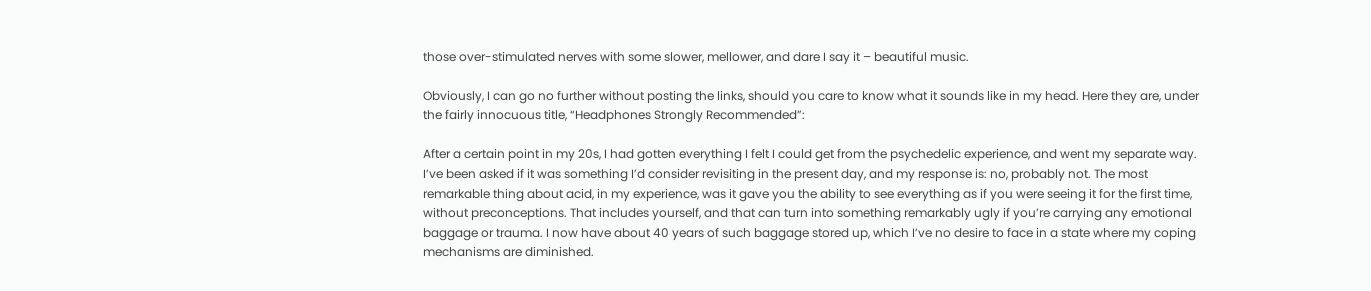those over-stimulated nerves with some slower, mellower, and dare I say it – beautiful music.

Obviously, I can go no further without posting the links, should you care to know what it sounds like in my head. Here they are, under the fairly innocuous title, “Headphones Strongly Recommended”:

After a certain point in my 20s, I had gotten everything I felt I could get from the psychedelic experience, and went my separate way. I’ve been asked if it was something I’d consider revisiting in the present day, and my response is: no, probably not. The most remarkable thing about acid, in my experience, was it gave you the ability to see everything as if you were seeing it for the first time, without preconceptions. That includes yourself, and that can turn into something remarkably ugly if you’re carrying any emotional baggage or trauma. I now have about 40 years of such baggage stored up, which I’ve no desire to face in a state where my coping mechanisms are diminished.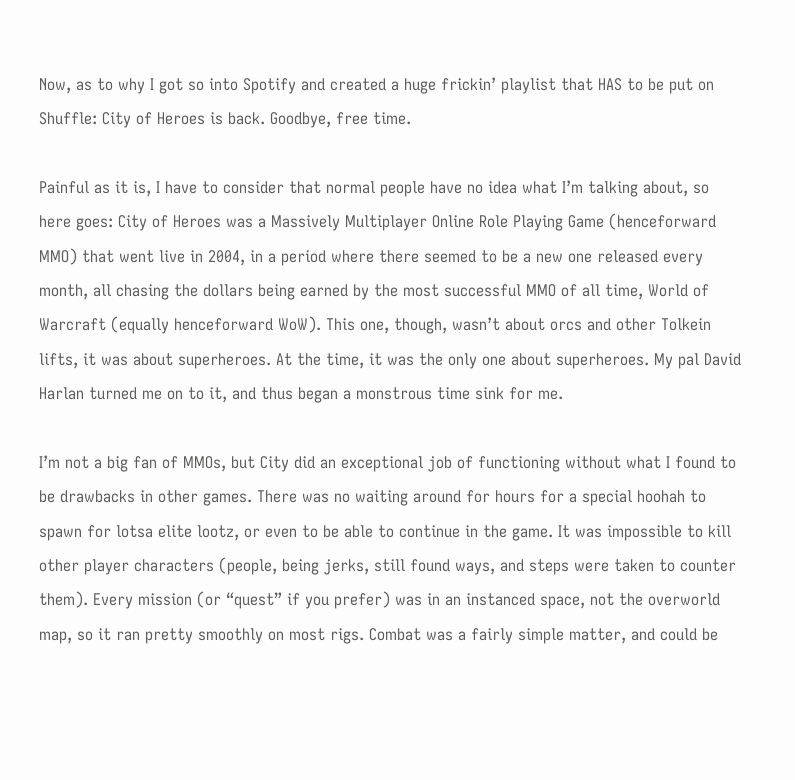Now, as to why I got so into Spotify and created a huge frickin’ playlist that HAS to be put on Shuffle: City of Heroes is back. Goodbye, free time.

Painful as it is, I have to consider that normal people have no idea what I’m talking about, so here goes: City of Heroes was a Massively Multiplayer Online Role Playing Game (henceforward MMO) that went live in 2004, in a period where there seemed to be a new one released every month, all chasing the dollars being earned by the most successful MMO of all time, World of Warcraft (equally henceforward WoW). This one, though, wasn’t about orcs and other Tolkein lifts, it was about superheroes. At the time, it was the only one about superheroes. My pal David Harlan turned me on to it, and thus began a monstrous time sink for me.

I’m not a big fan of MMOs, but City did an exceptional job of functioning without what I found to be drawbacks in other games. There was no waiting around for hours for a special hoohah to spawn for lotsa elite lootz, or even to be able to continue in the game. It was impossible to kill other player characters (people, being jerks, still found ways, and steps were taken to counter them). Every mission (or “quest” if you prefer) was in an instanced space, not the overworld map, so it ran pretty smoothly on most rigs. Combat was a fairly simple matter, and could be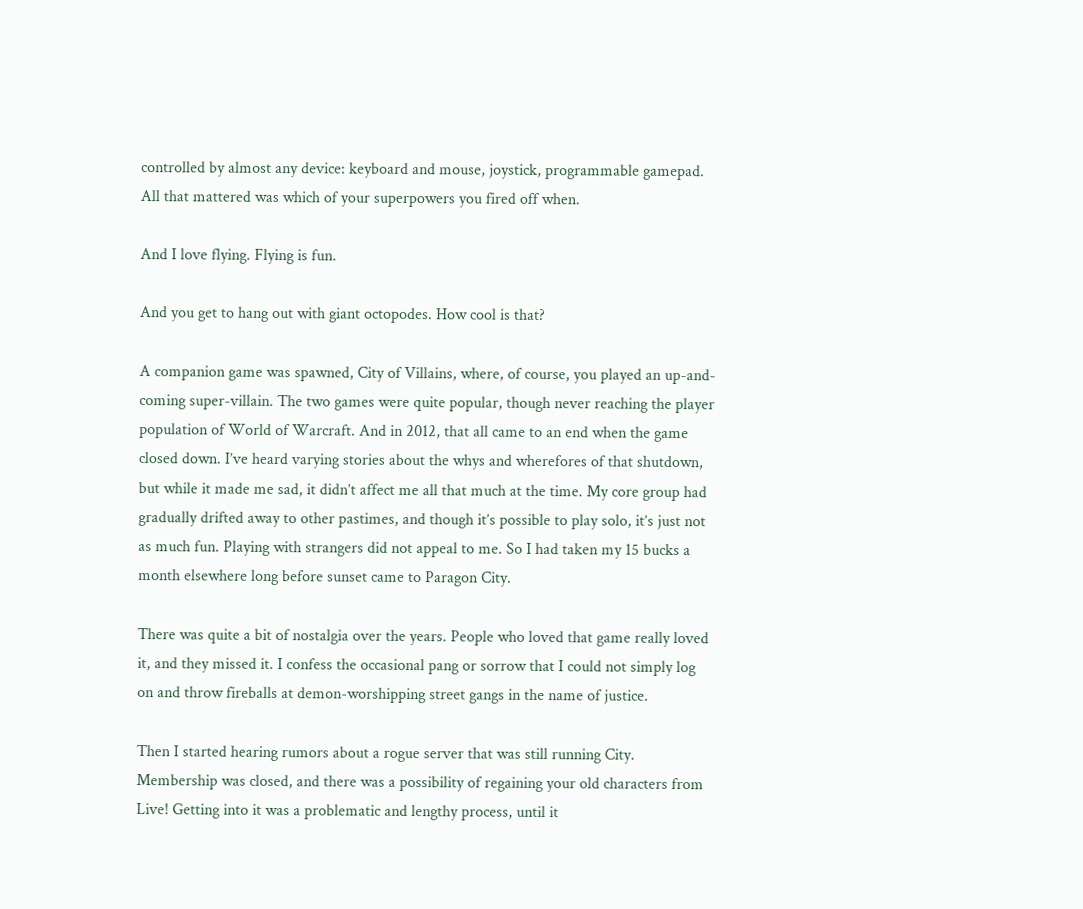controlled by almost any device: keyboard and mouse, joystick, programmable gamepad. All that mattered was which of your superpowers you fired off when.

And I love flying. Flying is fun.

And you get to hang out with giant octopodes. How cool is that?

A companion game was spawned, City of Villains, where, of course, you played an up-and-coming super-villain. The two games were quite popular, though never reaching the player population of World of Warcraft. And in 2012, that all came to an end when the game closed down. I’ve heard varying stories about the whys and wherefores of that shutdown, but while it made me sad, it didn’t affect me all that much at the time. My core group had gradually drifted away to other pastimes, and though it’s possible to play solo, it’s just not as much fun. Playing with strangers did not appeal to me. So I had taken my 15 bucks a month elsewhere long before sunset came to Paragon City.

There was quite a bit of nostalgia over the years. People who loved that game really loved it, and they missed it. I confess the occasional pang or sorrow that I could not simply log on and throw fireballs at demon-worshipping street gangs in the name of justice.

Then I started hearing rumors about a rogue server that was still running City. Membership was closed, and there was a possibility of regaining your old characters from Live! Getting into it was a problematic and lengthy process, until it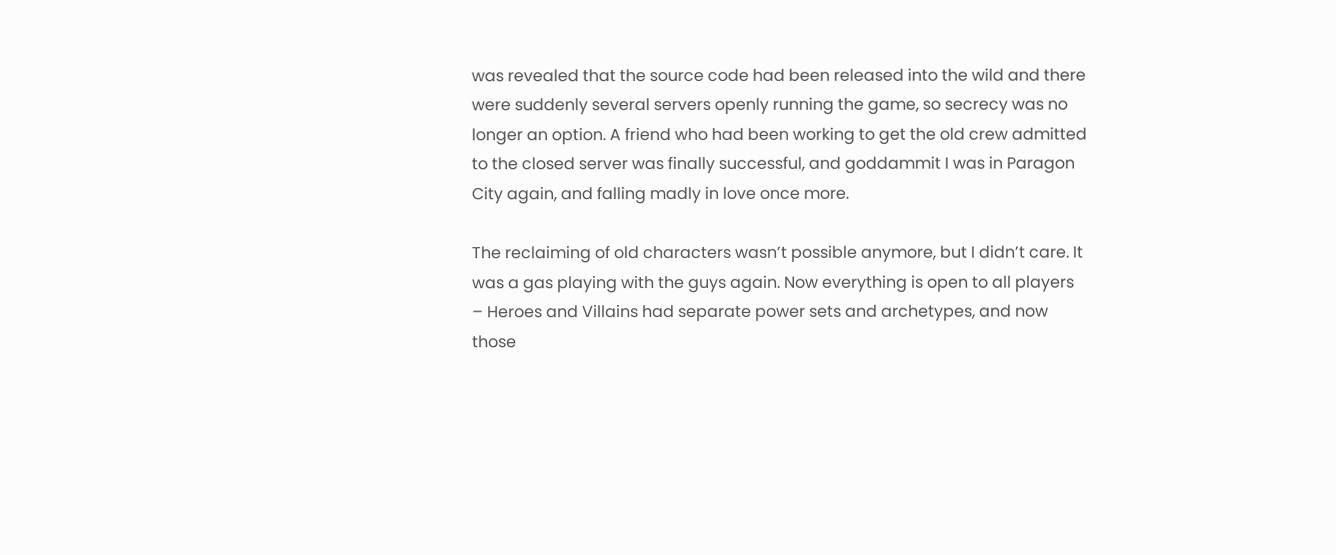was revealed that the source code had been released into the wild and there were suddenly several servers openly running the game, so secrecy was no longer an option. A friend who had been working to get the old crew admitted to the closed server was finally successful, and goddammit I was in Paragon City again, and falling madly in love once more.

The reclaiming of old characters wasn’t possible anymore, but I didn’t care. It was a gas playing with the guys again. Now everything is open to all players – Heroes and Villains had separate power sets and archetypes, and now those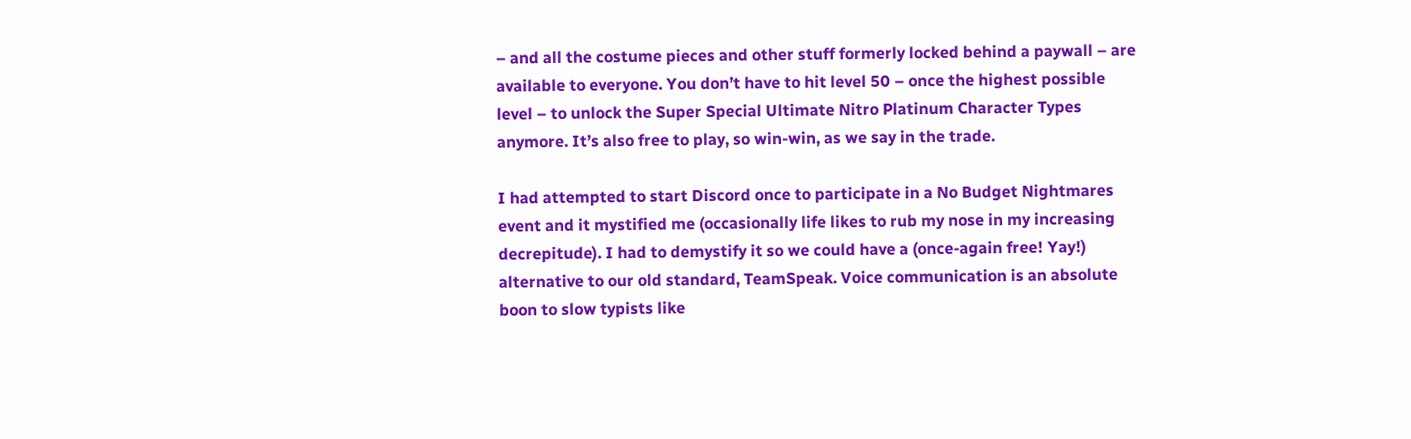– and all the costume pieces and other stuff formerly locked behind a paywall – are available to everyone. You don’t have to hit level 50 – once the highest possible level – to unlock the Super Special Ultimate Nitro Platinum Character Types anymore. It’s also free to play, so win-win, as we say in the trade.

I had attempted to start Discord once to participate in a No Budget Nightmares event and it mystified me (occasionally life likes to rub my nose in my increasing decrepitude). I had to demystify it so we could have a (once-again free! Yay!) alternative to our old standard, TeamSpeak. Voice communication is an absolute boon to slow typists like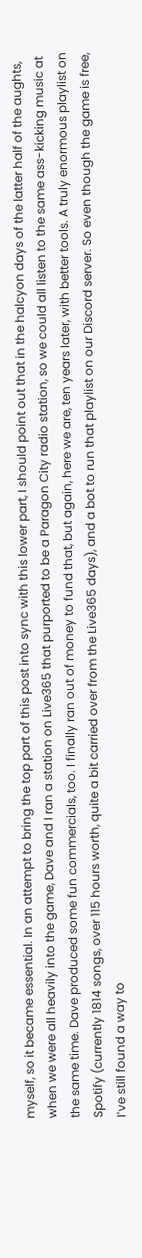myself, so it became essential. In an attempt to bring the top part of this post into sync with this lower part, I should point out that in the halcyon days of the latter half of the aughts, when we were all heavily into the game, Dave and I ran a station on Live365 that purported to be a Paragon City radio station, so we could all listen to the same ass-kicking music at the same time. Dave produced some fun commercials, too. I finally ran out of money to fund that, but again, here we are, ten years later, with better tools. A truly enormous playlist on Spotify (currently 1814 songs, over 115 hours worth, quite a bit carried over from the Live365 days), and a bot to run that playlist on our Discord server. So even though the game is free, I’ve still found a way to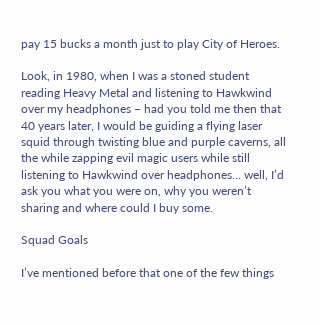pay 15 bucks a month just to play City of Heroes.

Look, in 1980, when I was a stoned student reading Heavy Metal and listening to Hawkwind over my headphones – had you told me then that 40 years later, I would be guiding a flying laser squid through twisting blue and purple caverns, all the while zapping evil magic users while still listening to Hawkwind over headphones… well, I’d ask you what you were on, why you weren’t sharing and where could I buy some.

Squad Goals

I’ve mentioned before that one of the few things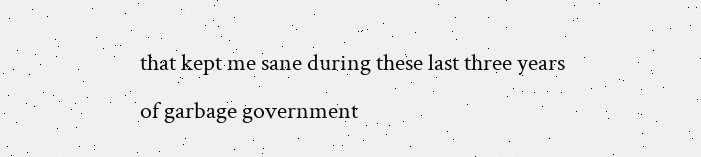that kept me sane during these last three years of garbage government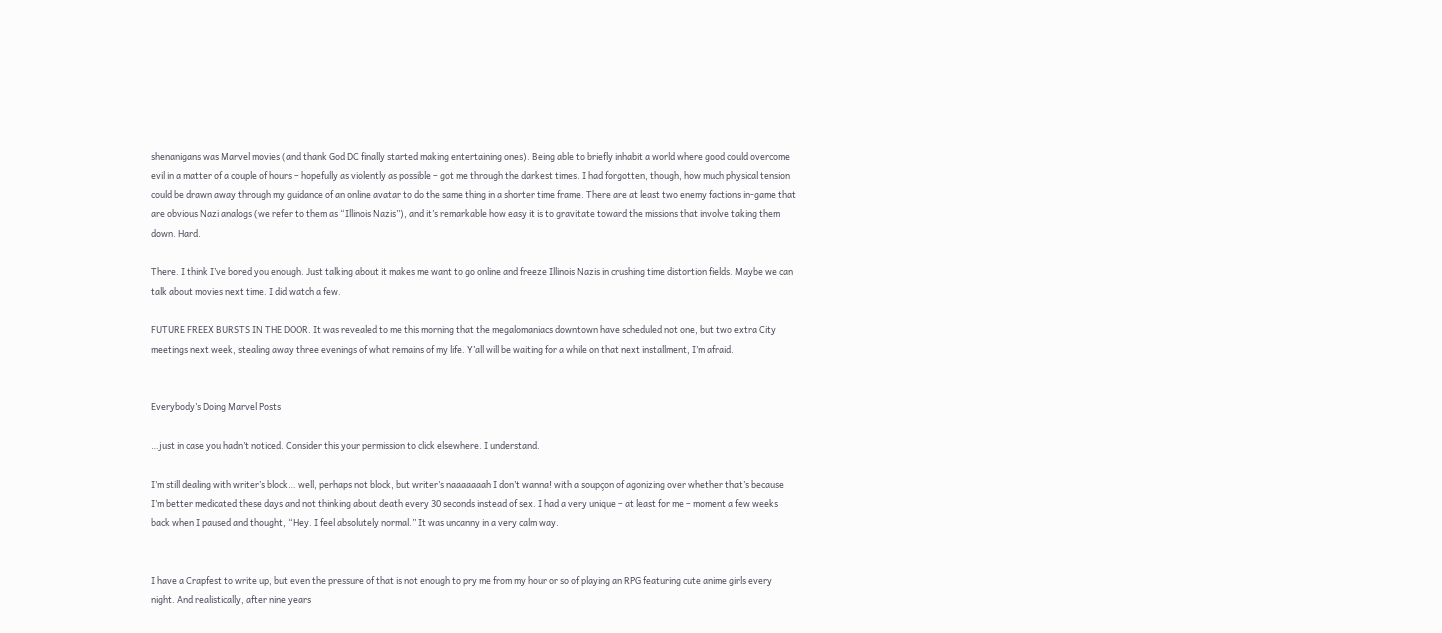shenanigans was Marvel movies (and thank God DC finally started making entertaining ones). Being able to briefly inhabit a world where good could overcome evil in a matter of a couple of hours – hopefully as violently as possible – got me through the darkest times. I had forgotten, though, how much physical tension could be drawn away through my guidance of an online avatar to do the same thing in a shorter time frame. There are at least two enemy factions in-game that are obvious Nazi analogs (we refer to them as “Illinois Nazis”), and it’s remarkable how easy it is to gravitate toward the missions that involve taking them down. Hard.

There. I think I’ve bored you enough. Just talking about it makes me want to go online and freeze Illinois Nazis in crushing time distortion fields. Maybe we can talk about movies next time. I did watch a few.

FUTURE FREEX BURSTS IN THE DOOR. It was revealed to me this morning that the megalomaniacs downtown have scheduled not one, but two extra City meetings next week, stealing away three evenings of what remains of my life. Y’all will be waiting for a while on that next installment, I’m afraid.


Everybody’s Doing Marvel Posts

…just in case you hadn’t noticed. Consider this your permission to click elsewhere. I understand.

I’m still dealing with writer’s block… well, perhaps not block, but writer’s naaaaaaah I don’t wanna! with a soupçon of agonizing over whether that’s because I’m better medicated these days and not thinking about death every 30 seconds instead of sex. I had a very unique – at least for me – moment a few weeks back when I paused and thought, “Hey. I feel absolutely normal.” It was uncanny in a very calm way.


I have a Crapfest to write up, but even the pressure of that is not enough to pry me from my hour or so of playing an RPG featuring cute anime girls every night. And realistically, after nine years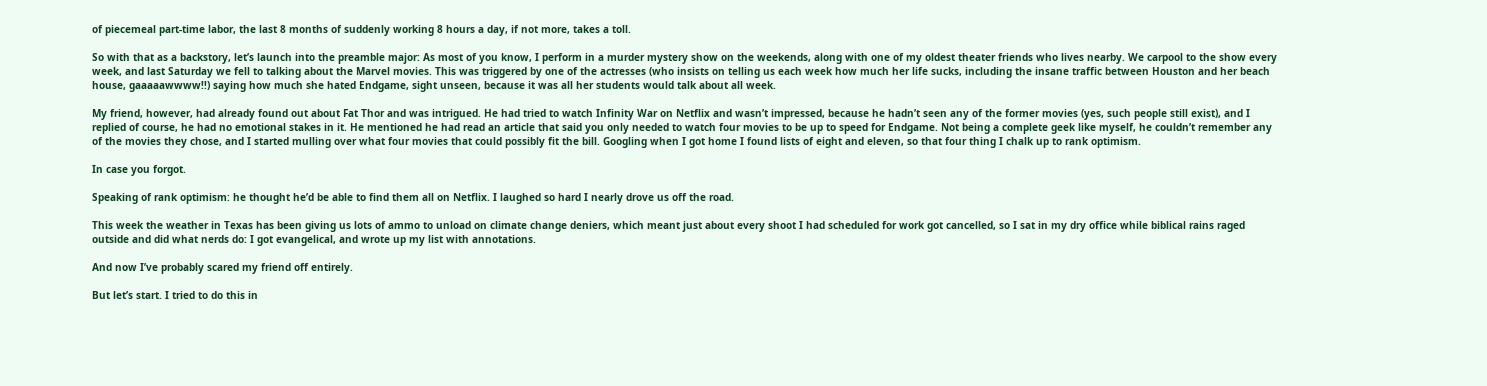of piecemeal part-time labor, the last 8 months of suddenly working 8 hours a day, if not more, takes a toll.

So with that as a backstory, let’s launch into the preamble major: As most of you know, I perform in a murder mystery show on the weekends, along with one of my oldest theater friends who lives nearby. We carpool to the show every week, and last Saturday we fell to talking about the Marvel movies. This was triggered by one of the actresses (who insists on telling us each week how much her life sucks, including the insane traffic between Houston and her beach house, gaaaaawwww!!) saying how much she hated Endgame, sight unseen, because it was all her students would talk about all week.

My friend, however, had already found out about Fat Thor and was intrigued. He had tried to watch Infinity War on Netflix and wasn’t impressed, because he hadn’t seen any of the former movies (yes, such people still exist), and I replied of course, he had no emotional stakes in it. He mentioned he had read an article that said you only needed to watch four movies to be up to speed for Endgame. Not being a complete geek like myself, he couldn’t remember any of the movies they chose, and I started mulling over what four movies that could possibly fit the bill. Googling when I got home I found lists of eight and eleven, so that four thing I chalk up to rank optimism.

In case you forgot.

Speaking of rank optimism: he thought he’d be able to find them all on Netflix. I laughed so hard I nearly drove us off the road.

This week the weather in Texas has been giving us lots of ammo to unload on climate change deniers, which meant just about every shoot I had scheduled for work got cancelled, so I sat in my dry office while biblical rains raged outside and did what nerds do: I got evangelical, and wrote up my list with annotations.

And now I’ve probably scared my friend off entirely.

But let’s start. I tried to do this in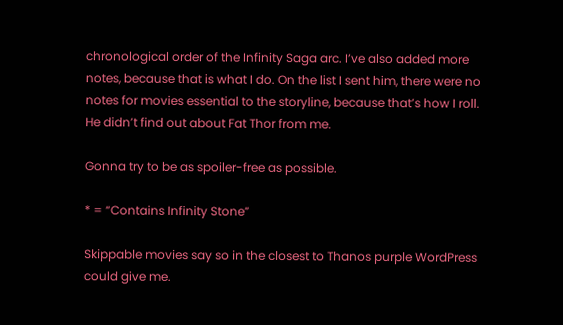chronological order of the Infinity Saga arc. I’ve also added more notes, because that is what I do. On the list I sent him, there were no notes for movies essential to the storyline, because that’s how I roll. He didn’t find out about Fat Thor from me.

Gonna try to be as spoiler-free as possible.

* = “Contains Infinity Stone”

Skippable movies say so in the closest to Thanos purple WordPress could give me.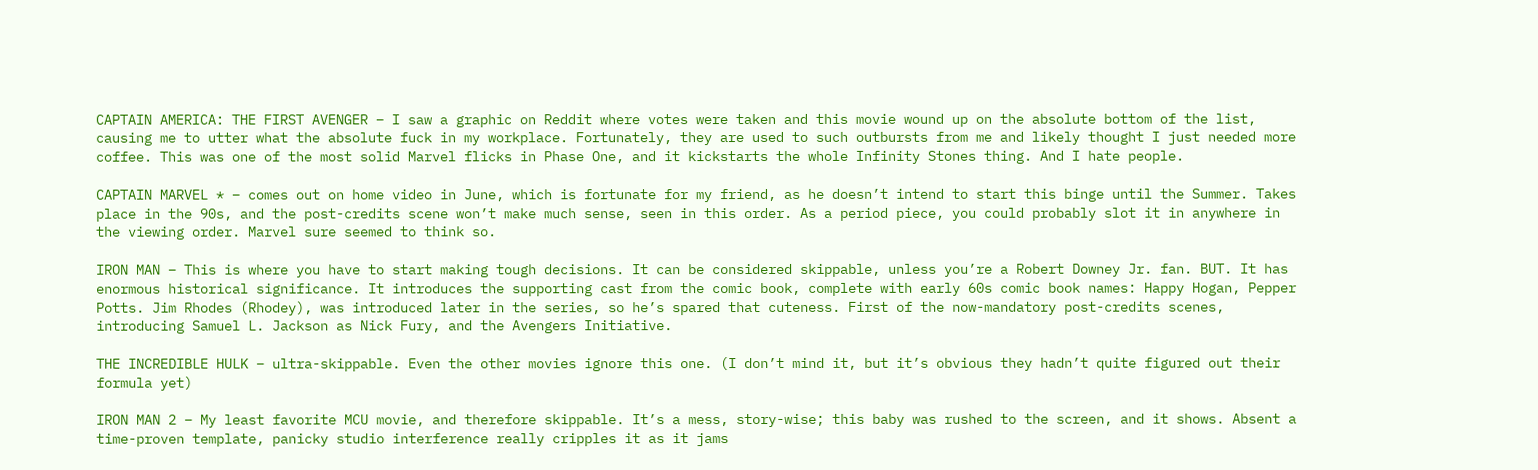CAPTAIN AMERICA: THE FIRST AVENGER – I saw a graphic on Reddit where votes were taken and this movie wound up on the absolute bottom of the list, causing me to utter what the absolute fuck in my workplace. Fortunately, they are used to such outbursts from me and likely thought I just needed more coffee. This was one of the most solid Marvel flicks in Phase One, and it kickstarts the whole Infinity Stones thing. And I hate people.

CAPTAIN MARVEL * – comes out on home video in June, which is fortunate for my friend, as he doesn’t intend to start this binge until the Summer. Takes place in the 90s, and the post-credits scene won’t make much sense, seen in this order. As a period piece, you could probably slot it in anywhere in the viewing order. Marvel sure seemed to think so.

IRON MAN – This is where you have to start making tough decisions. It can be considered skippable, unless you’re a Robert Downey Jr. fan. BUT. It has enormous historical significance. It introduces the supporting cast from the comic book, complete with early 60s comic book names: Happy Hogan, Pepper Potts. Jim Rhodes (Rhodey), was introduced later in the series, so he’s spared that cuteness. First of the now-mandatory post-credits scenes, introducing Samuel L. Jackson as Nick Fury, and the Avengers Initiative.

THE INCREDIBLE HULK – ultra-skippable. Even the other movies ignore this one. (I don’t mind it, but it’s obvious they hadn’t quite figured out their formula yet)

IRON MAN 2 – My least favorite MCU movie, and therefore skippable. It’s a mess, story-wise; this baby was rushed to the screen, and it shows. Absent a time-proven template, panicky studio interference really cripples it as it jams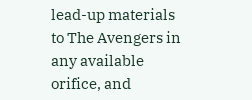lead-up materials to The Avengers in any available orifice, and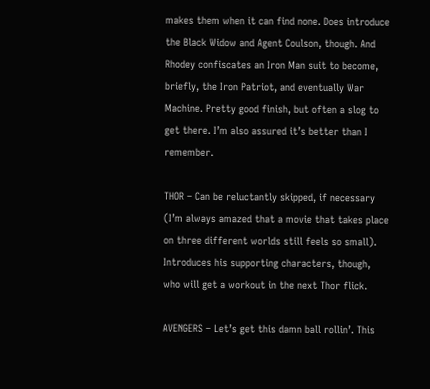makes them when it can find none. Does introduce the Black Widow and Agent Coulson, though. And Rhodey confiscates an Iron Man suit to become, briefly, the Iron Patriot, and eventually War Machine. Pretty good finish, but often a slog to get there. I’m also assured it’s better than I remember.

THOR – Can be reluctantly skipped, if necessary (I’m always amazed that a movie that takes place on three different worlds still feels so small). Introduces his supporting characters, though, who will get a workout in the next Thor flick.

AVENGERS – Let’s get this damn ball rollin’. This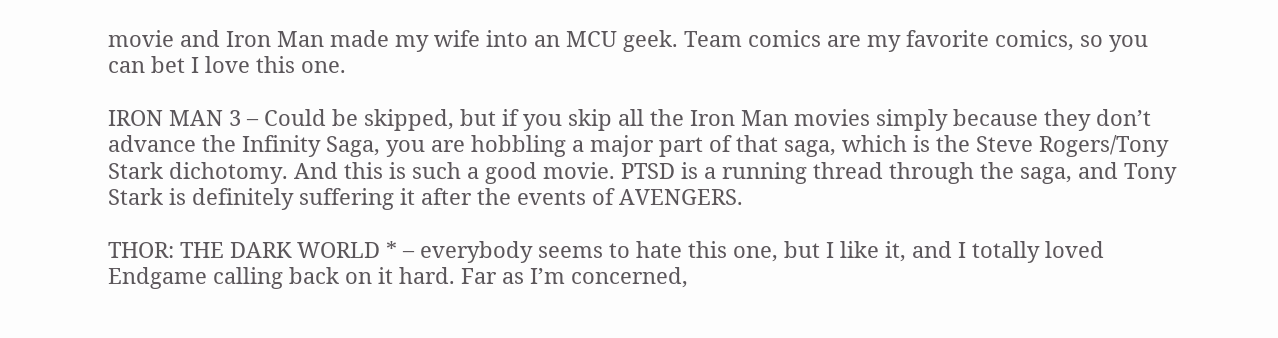movie and Iron Man made my wife into an MCU geek. Team comics are my favorite comics, so you can bet I love this one.

IRON MAN 3 – Could be skipped, but if you skip all the Iron Man movies simply because they don’t advance the Infinity Saga, you are hobbling a major part of that saga, which is the Steve Rogers/Tony Stark dichotomy. And this is such a good movie. PTSD is a running thread through the saga, and Tony Stark is definitely suffering it after the events of AVENGERS.

THOR: THE DARK WORLD * – everybody seems to hate this one, but I like it, and I totally loved Endgame calling back on it hard. Far as I’m concerned,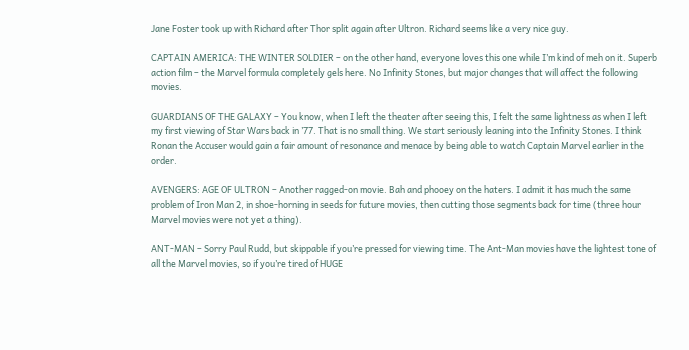Jane Foster took up with Richard after Thor split again after Ultron. Richard seems like a very nice guy.

CAPTAIN AMERICA: THE WINTER SOLDIER – on the other hand, everyone loves this one while I’m kind of meh on it. Superb action film – the Marvel formula completely gels here. No Infinity Stones, but major changes that will affect the following movies.

GUARDIANS OF THE GALAXY – You know, when I left the theater after seeing this, I felt the same lightness as when I left my first viewing of Star Wars back in ’77. That is no small thing. We start seriously leaning into the Infinity Stones. I think Ronan the Accuser would gain a fair amount of resonance and menace by being able to watch Captain Marvel earlier in the order.

AVENGERS: AGE OF ULTRON – Another ragged-on movie. Bah and phooey on the haters. I admit it has much the same problem of Iron Man 2, in shoe-horning in seeds for future movies, then cutting those segments back for time (three hour Marvel movies were not yet a thing).

ANT-MAN – Sorry Paul Rudd, but skippable if you’re pressed for viewing time. The Ant-Man movies have the lightest tone of all the Marvel movies, so if you’re tired of HUGE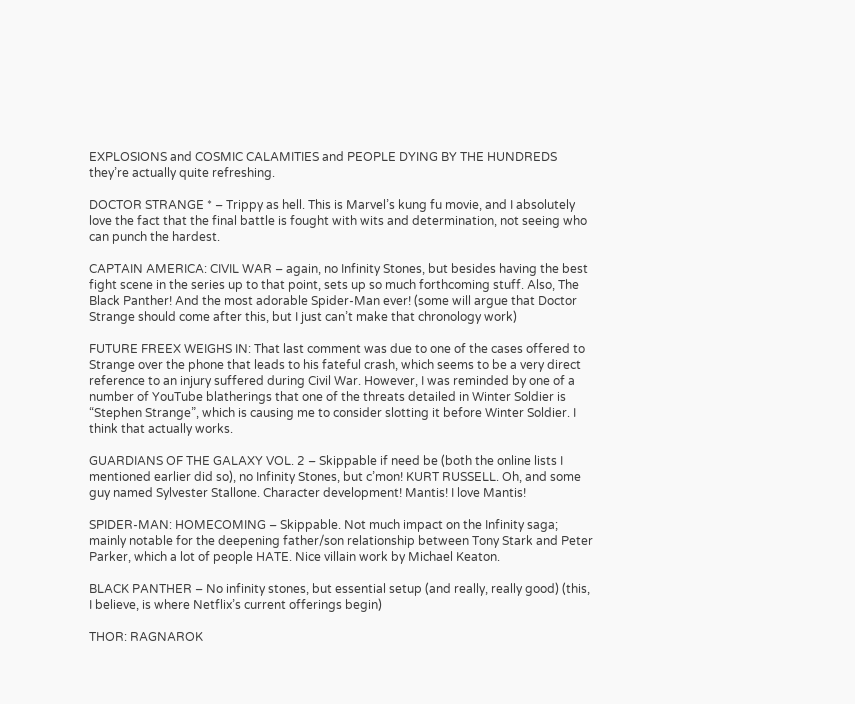EXPLOSIONS and COSMIC CALAMITIES and PEOPLE DYING BY THE HUNDREDS they’re actually quite refreshing.

DOCTOR STRANGE * – Trippy as hell. This is Marvel’s kung fu movie, and I absolutely love the fact that the final battle is fought with wits and determination, not seeing who can punch the hardest.

CAPTAIN AMERICA: CIVIL WAR – again, no Infinity Stones, but besides having the best fight scene in the series up to that point, sets up so much forthcoming stuff. Also, The Black Panther! And the most adorable Spider-Man ever! (some will argue that Doctor Strange should come after this, but I just can’t make that chronology work)

FUTURE FREEX WEIGHS IN: That last comment was due to one of the cases offered to Strange over the phone that leads to his fateful crash, which seems to be a very direct reference to an injury suffered during Civil War. However, I was reminded by one of a number of YouTube blatherings that one of the threats detailed in Winter Soldier is “Stephen Strange”, which is causing me to consider slotting it before Winter Soldier. I think that actually works.

GUARDIANS OF THE GALAXY VOL. 2 – Skippable if need be (both the online lists I mentioned earlier did so), no Infinity Stones, but c’mon! KURT RUSSELL. Oh, and some guy named Sylvester Stallone. Character development! Mantis! I love Mantis!

SPIDER-MAN: HOMECOMING – Skippable. Not much impact on the Infinity saga; mainly notable for the deepening father/son relationship between Tony Stark and Peter Parker, which a lot of people HATE. Nice villain work by Michael Keaton.

BLACK PANTHER – No infinity stones, but essential setup (and really, really good) (this, I believe, is where Netflix’s current offerings begin)

THOR: RAGNAROK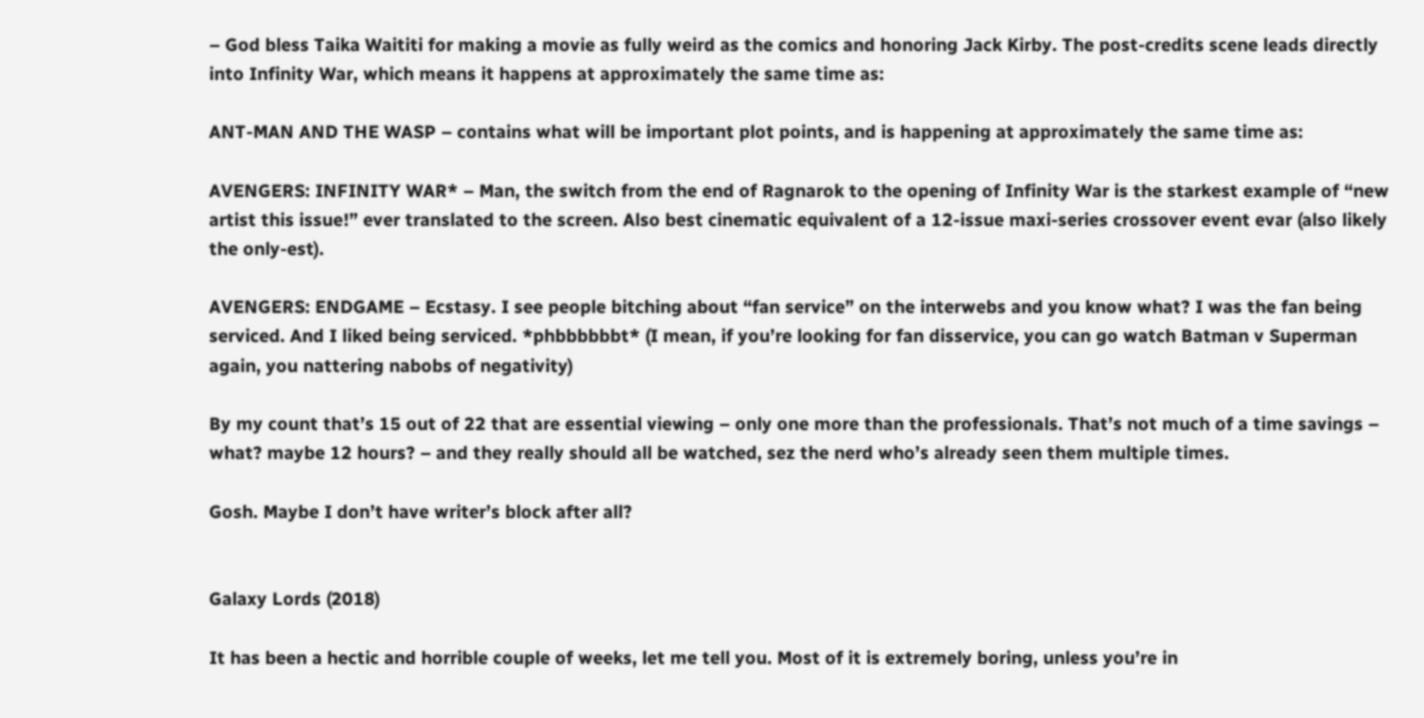– God bless Taika Waititi for making a movie as fully weird as the comics and honoring Jack Kirby. The post-credits scene leads directly into Infinity War, which means it happens at approximately the same time as:

ANT-MAN AND THE WASP – contains what will be important plot points, and is happening at approximately the same time as:

AVENGERS: INFINITY WAR* – Man, the switch from the end of Ragnarok to the opening of Infinity War is the starkest example of “new artist this issue!” ever translated to the screen. Also best cinematic equivalent of a 12-issue maxi-series crossover event evar (also likely the only-est).

AVENGERS: ENDGAME – Ecstasy. I see people bitching about “fan service” on the interwebs and you know what? I was the fan being serviced. And I liked being serviced. *phbbbbbbt* (I mean, if you’re looking for fan disservice, you can go watch Batman v Superman again, you nattering nabobs of negativity)

By my count that’s 15 out of 22 that are essential viewing – only one more than the professionals. That’s not much of a time savings – what? maybe 12 hours? – and they really should all be watched, sez the nerd who’s already seen them multiple times.

Gosh. Maybe I don’t have writer’s block after all?


Galaxy Lords (2018)

It has been a hectic and horrible couple of weeks, let me tell you. Most of it is extremely boring, unless you’re in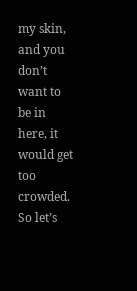my skin, and you don’t want to be in here, it would get too crowded. So let’s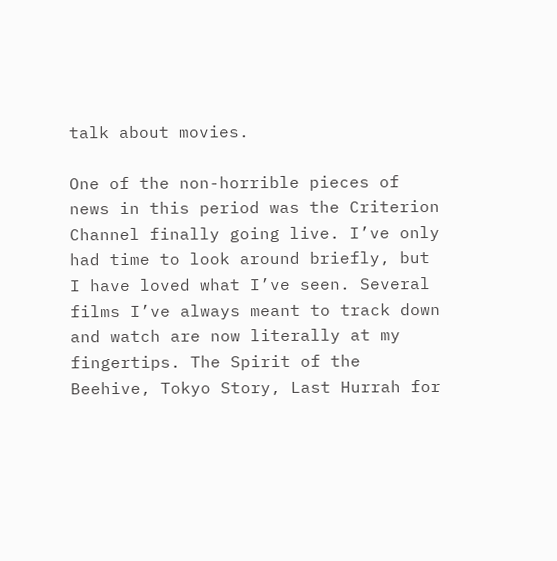talk about movies.

One of the non-horrible pieces of news in this period was the Criterion Channel finally going live. I’ve only had time to look around briefly, but I have loved what I’ve seen. Several films I’ve always meant to track down and watch are now literally at my fingertips. The Spirit of the Beehive, Tokyo Story, Last Hurrah for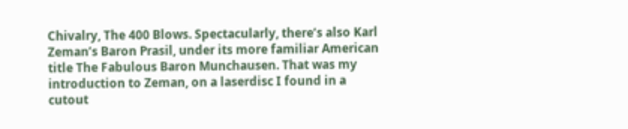Chivalry, The 400 Blows. Spectacularly, there’s also Karl Zeman’s Baron Prasil, under its more familiar American title The Fabulous Baron Munchausen. That was my introduction to Zeman, on a laserdisc I found in a cutout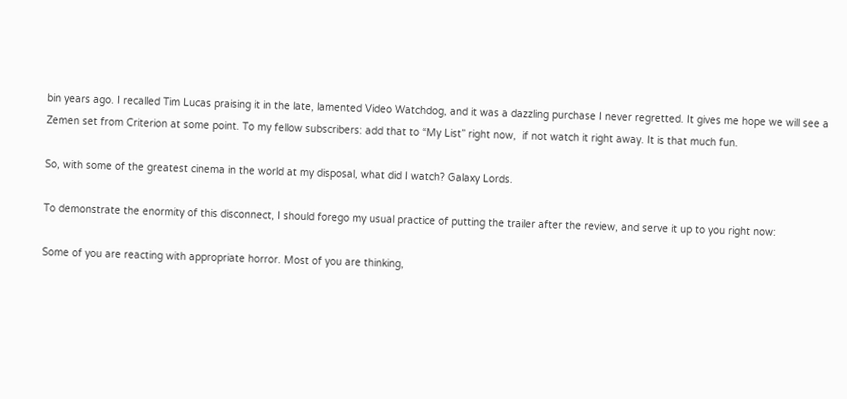bin years ago. I recalled Tim Lucas praising it in the late, lamented Video Watchdog, and it was a dazzling purchase I never regretted. It gives me hope we will see a Zemen set from Criterion at some point. To my fellow subscribers: add that to “My List” right now,  if not watch it right away. It is that much fun.

So, with some of the greatest cinema in the world at my disposal, what did I watch? Galaxy Lords.

To demonstrate the enormity of this disconnect, I should forego my usual practice of putting the trailer after the review, and serve it up to you right now:

Some of you are reacting with appropriate horror. Most of you are thinking,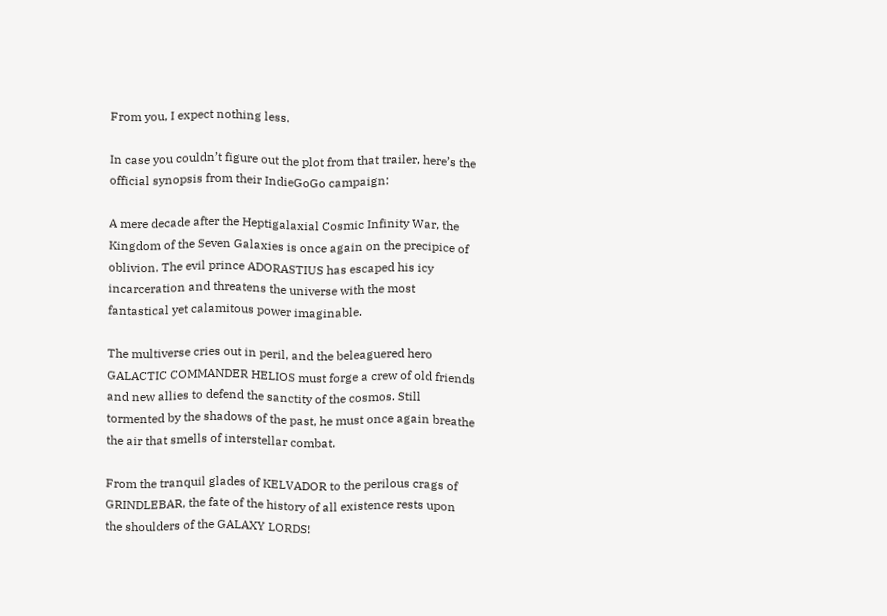From you, I expect nothing less.

In case you couldn’t figure out the plot from that trailer, here’s the official synopsis from their IndieGoGo campaign:

A mere decade after the Heptigalaxial Cosmic Infinity War, the Kingdom of the Seven Galaxies is once again on the precipice of oblivion. The evil prince ADORASTIUS has escaped his icy incarceration and threatens the universe with the most fantastical yet calamitous power imaginable.

The multiverse cries out in peril, and the beleaguered hero GALACTIC COMMANDER HELIOS must forge a crew of old friends and new allies to defend the sanctity of the cosmos. Still tormented by the shadows of the past, he must once again breathe the air that smells of interstellar combat.

From the tranquil glades of KELVADOR to the perilous crags of GRINDLEBAR, the fate of the history of all existence rests upon the shoulders of the GALAXY LORDS!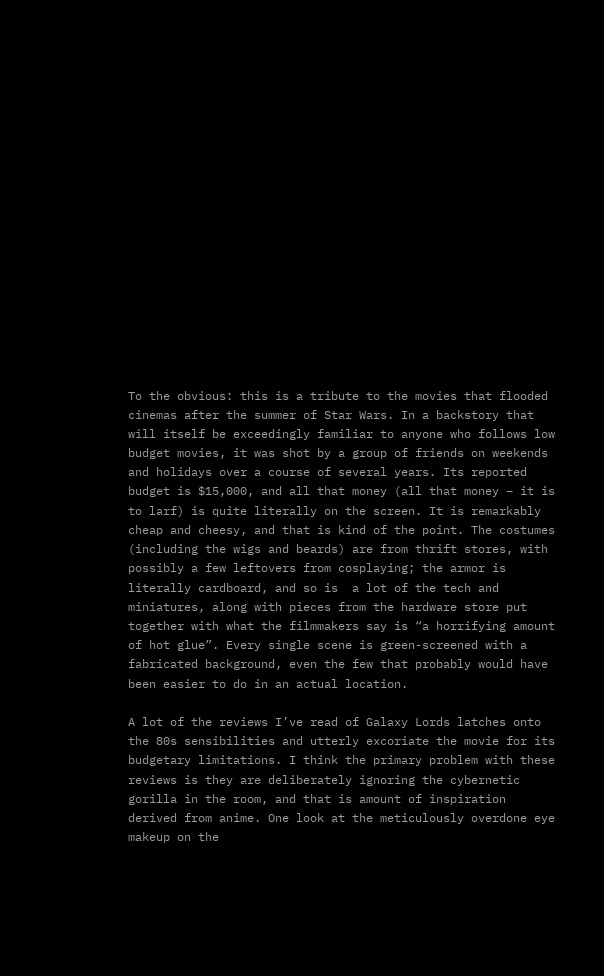To the obvious: this is a tribute to the movies that flooded cinemas after the summer of Star Wars. In a backstory that will itself be exceedingly familiar to anyone who follows low budget movies, it was shot by a group of friends on weekends and holidays over a course of several years. Its reported budget is $15,000, and all that money (all that money – it is to larf) is quite literally on the screen. It is remarkably cheap and cheesy, and that is kind of the point. The costumes (including the wigs and beards) are from thrift stores, with possibly a few leftovers from cosplaying; the armor is literally cardboard, and so is  a lot of the tech and miniatures, along with pieces from the hardware store put together with what the filmmakers say is “a horrifying amount of hot glue”. Every single scene is green-screened with a fabricated background, even the few that probably would have been easier to do in an actual location.

A lot of the reviews I’ve read of Galaxy Lords latches onto the 80s sensibilities and utterly excoriate the movie for its budgetary limitations. I think the primary problem with these reviews is they are deliberately ignoring the cybernetic gorilla in the room, and that is amount of inspiration derived from anime. One look at the meticulously overdone eye makeup on the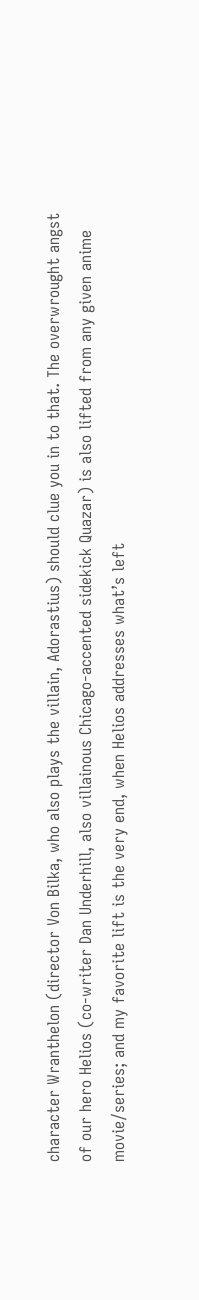character Wranthelon (director Von Bilka, who also plays the villain, Adorastius) should clue you in to that. The overwrought angst of our hero Helios (co-writer Dan Underhill, also villainous Chicago-accented sidekick Quazar) is also lifted from any given anime movie/series; and my favorite lift is the very end, when Helios addresses what’s left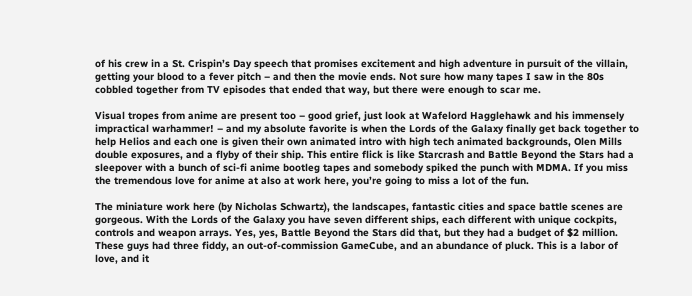of his crew in a St. Crispin’s Day speech that promises excitement and high adventure in pursuit of the villain, getting your blood to a fever pitch – and then the movie ends. Not sure how many tapes I saw in the 80s cobbled together from TV episodes that ended that way, but there were enough to scar me.

Visual tropes from anime are present too – good grief, just look at Wafelord Hagglehawk and his immensely impractical warhammer! – and my absolute favorite is when the Lords of the Galaxy finally get back together to help Helios and each one is given their own animated intro with high tech animated backgrounds, Olen Mills double exposures, and a flyby of their ship. This entire flick is like Starcrash and Battle Beyond the Stars had a sleepover with a bunch of sci-fi anime bootleg tapes and somebody spiked the punch with MDMA. If you miss the tremendous love for anime at also at work here, you’re going to miss a lot of the fun.

The miniature work here (by Nicholas Schwartz), the landscapes, fantastic cities and space battle scenes are gorgeous. With the Lords of the Galaxy you have seven different ships, each different with unique cockpits, controls and weapon arrays. Yes, yes, Battle Beyond the Stars did that, but they had a budget of $2 million. These guys had three fiddy, an out-of-commission GameCube, and an abundance of pluck. This is a labor of love, and it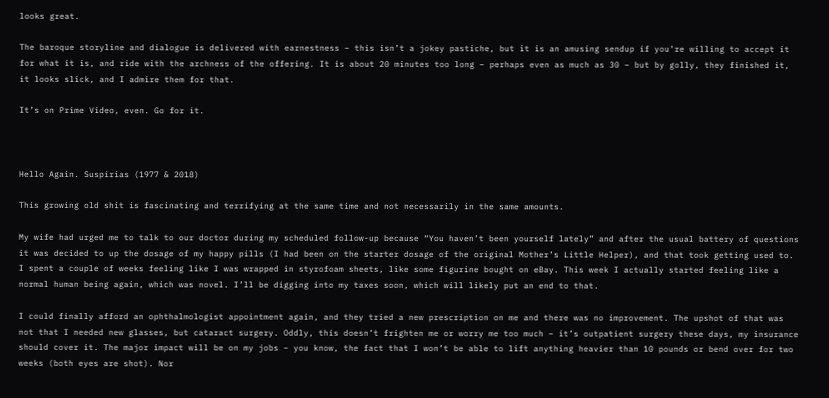looks great.

The baroque storyline and dialogue is delivered with earnestness – this isn’t a jokey pastiche, but it is an amusing sendup if you’re willing to accept it for what it is, and ride with the archness of the offering. It is about 20 minutes too long – perhaps even as much as 30 – but by golly, they finished it, it looks slick, and I admire them for that.

It’s on Prime Video, even. Go for it.



Hello Again. Suspirias (1977 & 2018)

This growing old shit is fascinating and terrifying at the same time and not necessarily in the same amounts.

My wife had urged me to talk to our doctor during my scheduled follow-up because “You haven’t been yourself lately” and after the usual battery of questions it was decided to up the dosage of my happy pills (I had been on the starter dosage of the original Mother’s Little Helper), and that took getting used to. I spent a couple of weeks feeling like I was wrapped in styrofoam sheets, like some figurine bought on eBay. This week I actually started feeling like a normal human being again, which was novel. I’ll be digging into my taxes soon, which will likely put an end to that.

I could finally afford an ophthalmologist appointment again, and they tried a new prescription on me and there was no improvement. The upshot of that was not that I needed new glasses, but cataract surgery. Oddly, this doesn’t frighten me or worry me too much – it’s outpatient surgery these days, my insurance should cover it. The major impact will be on my jobs – you know, the fact that I won’t be able to lift anything heavier than 10 pounds or bend over for two weeks (both eyes are shot). Nor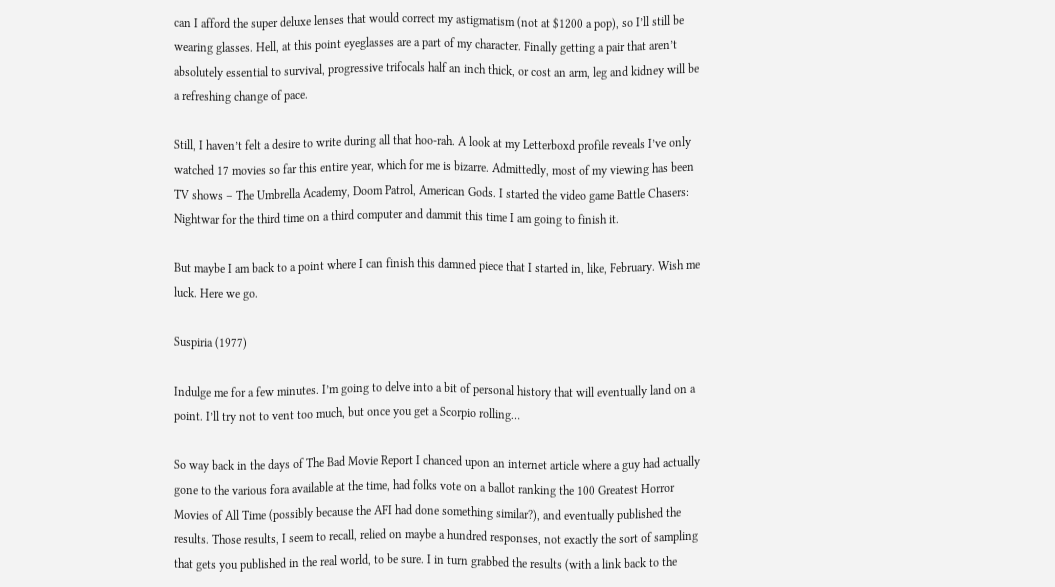can I afford the super deluxe lenses that would correct my astigmatism (not at $1200 a pop), so I’ll still be wearing glasses. Hell, at this point eyeglasses are a part of my character. Finally getting a pair that aren’t absolutely essential to survival, progressive trifocals half an inch thick, or cost an arm, leg and kidney will be a refreshing change of pace.

Still, I haven’t felt a desire to write during all that hoo-rah. A look at my Letterboxd profile reveals I’ve only watched 17 movies so far this entire year, which for me is bizarre. Admittedly, most of my viewing has been TV shows – The Umbrella Academy, Doom Patrol, American Gods. I started the video game Battle Chasers: Nightwar for the third time on a third computer and dammit this time I am going to finish it.

But maybe I am back to a point where I can finish this damned piece that I started in, like, February. Wish me luck. Here we go.

Suspiria (1977)

Indulge me for a few minutes. I’m going to delve into a bit of personal history that will eventually land on a point. I’ll try not to vent too much, but once you get a Scorpio rolling…

So way back in the days of The Bad Movie Report I chanced upon an internet article where a guy had actually gone to the various fora available at the time, had folks vote on a ballot ranking the 100 Greatest Horror Movies of All Time (possibly because the AFI had done something similar?), and eventually published the results. Those results, I seem to recall, relied on maybe a hundred responses, not exactly the sort of sampling that gets you published in the real world, to be sure. I in turn grabbed the results (with a link back to the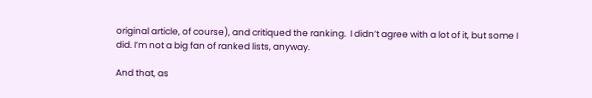original article, of course), and critiqued the ranking.  I didn’t agree with a lot of it, but some I did. I’m not a big fan of ranked lists, anyway.

And that, as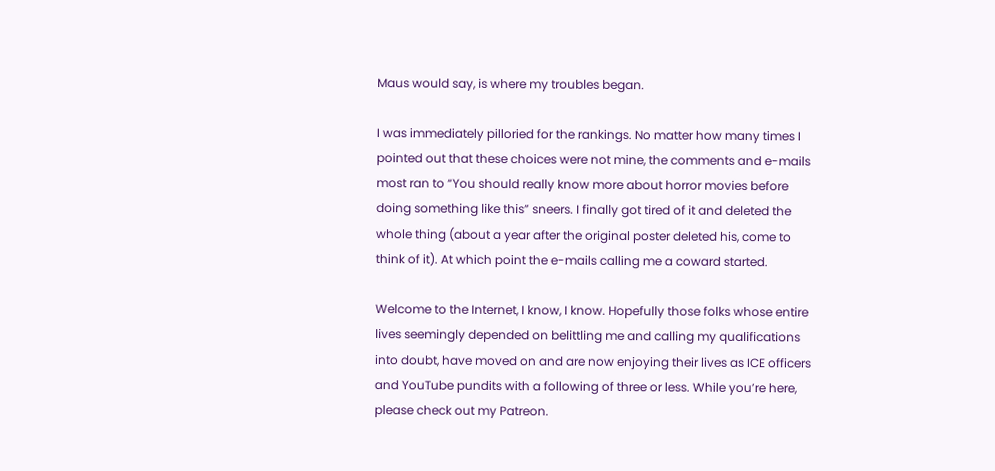Maus would say, is where my troubles began.

I was immediately pilloried for the rankings. No matter how many times I pointed out that these choices were not mine, the comments and e-mails most ran to “You should really know more about horror movies before doing something like this” sneers. I finally got tired of it and deleted the whole thing (about a year after the original poster deleted his, come to think of it). At which point the e-mails calling me a coward started.

Welcome to the Internet, I know, I know. Hopefully those folks whose entire lives seemingly depended on belittling me and calling my qualifications into doubt, have moved on and are now enjoying their lives as ICE officers and YouTube pundits with a following of three or less. While you’re here, please check out my Patreon.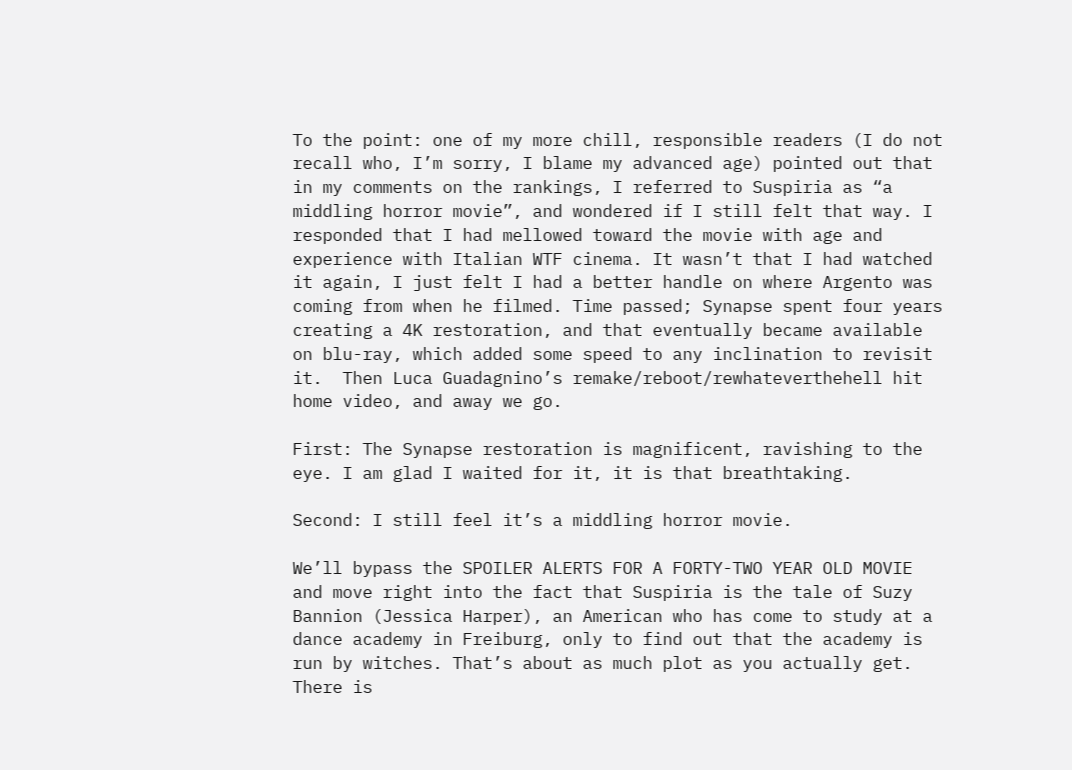To the point: one of my more chill, responsible readers (I do not recall who, I’m sorry, I blame my advanced age) pointed out that in my comments on the rankings, I referred to Suspiria as “a middling horror movie”, and wondered if I still felt that way. I responded that I had mellowed toward the movie with age and experience with Italian WTF cinema. It wasn’t that I had watched it again, I just felt I had a better handle on where Argento was coming from when he filmed. Time passed; Synapse spent four years creating a 4K restoration, and that eventually became available on blu-ray, which added some speed to any inclination to revisit it.  Then Luca Guadagnino’s remake/reboot/rewhateverthehell hit home video, and away we go.

First: The Synapse restoration is magnificent, ravishing to the eye. I am glad I waited for it, it is that breathtaking.

Second: I still feel it’s a middling horror movie.

We’ll bypass the SPOILER ALERTS FOR A FORTY-TWO YEAR OLD MOVIE and move right into the fact that Suspiria is the tale of Suzy Bannion (Jessica Harper), an American who has come to study at a dance academy in Freiburg, only to find out that the academy is run by witches. That’s about as much plot as you actually get. There is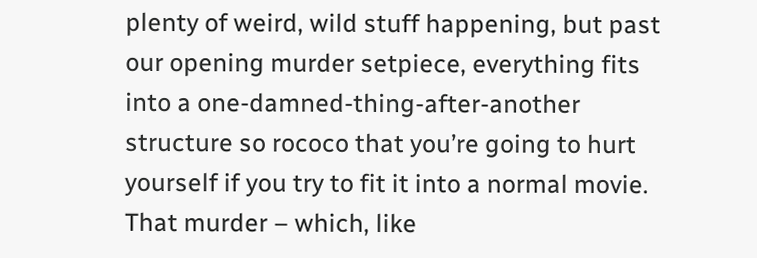plenty of weird, wild stuff happening, but past our opening murder setpiece, everything fits into a one-damned-thing-after-another structure so rococo that you’re going to hurt yourself if you try to fit it into a normal movie. That murder – which, like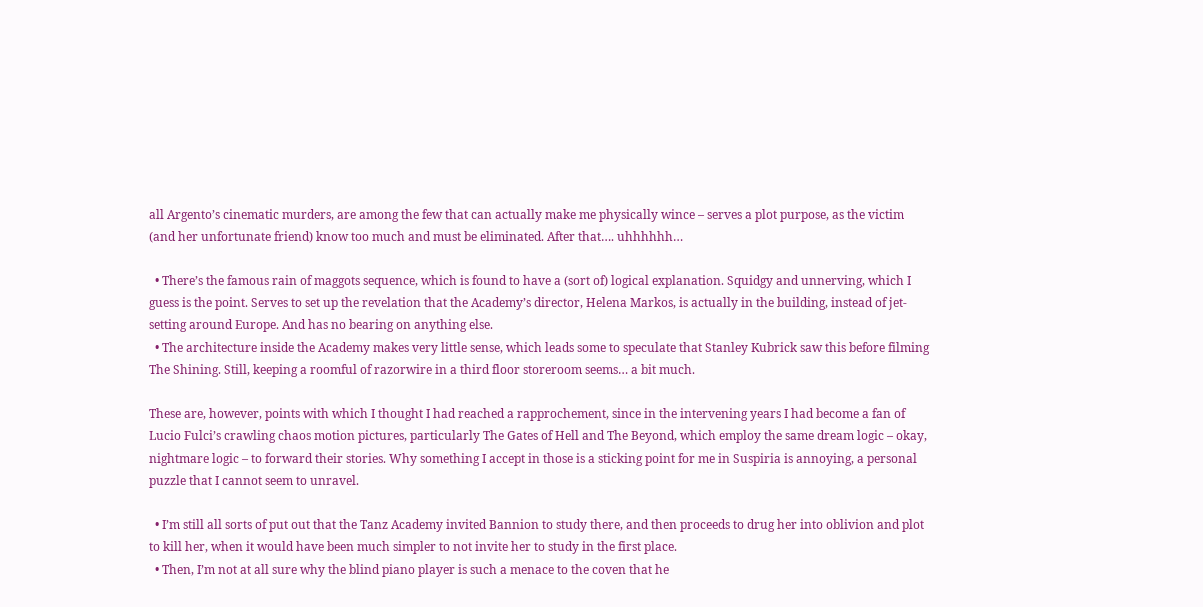all Argento’s cinematic murders, are among the few that can actually make me physically wince – serves a plot purpose, as the victim (and her unfortunate friend) know too much and must be eliminated. After that…. uhhhhhh…

  • There’s the famous rain of maggots sequence, which is found to have a (sort of) logical explanation. Squidgy and unnerving, which I guess is the point. Serves to set up the revelation that the Academy’s director, Helena Markos, is actually in the building, instead of jet-setting around Europe. And has no bearing on anything else.
  • The architecture inside the Academy makes very little sense, which leads some to speculate that Stanley Kubrick saw this before filming The Shining. Still, keeping a roomful of razorwire in a third floor storeroom seems… a bit much.

These are, however, points with which I thought I had reached a rapprochement, since in the intervening years I had become a fan of Lucio Fulci’s crawling chaos motion pictures, particularly The Gates of Hell and The Beyond, which employ the same dream logic – okay, nightmare logic – to forward their stories. Why something I accept in those is a sticking point for me in Suspiria is annoying, a personal puzzle that I cannot seem to unravel.

  • I’m still all sorts of put out that the Tanz Academy invited Bannion to study there, and then proceeds to drug her into oblivion and plot to kill her, when it would have been much simpler to not invite her to study in the first place.
  • Then, I’m not at all sure why the blind piano player is such a menace to the coven that he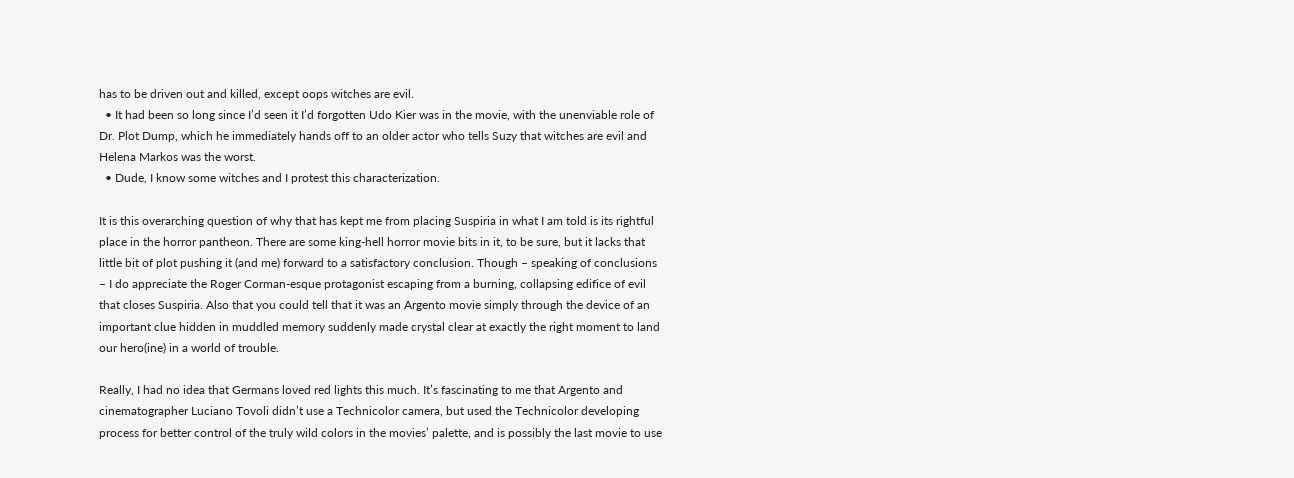has to be driven out and killed, except oops witches are evil.
  • It had been so long since I’d seen it I’d forgotten Udo Kier was in the movie, with the unenviable role of Dr. Plot Dump, which he immediately hands off to an older actor who tells Suzy that witches are evil and Helena Markos was the worst.
  • Dude, I know some witches and I protest this characterization.

It is this overarching question of why that has kept me from placing Suspiria in what I am told is its rightful place in the horror pantheon. There are some king-hell horror movie bits in it, to be sure, but it lacks that little bit of plot pushing it (and me) forward to a satisfactory conclusion. Though – speaking of conclusions – I do appreciate the Roger Corman-esque protagonist escaping from a burning, collapsing edifice of evil that closes Suspiria. Also that you could tell that it was an Argento movie simply through the device of an important clue hidden in muddled memory suddenly made crystal clear at exactly the right moment to land our hero(ine) in a world of trouble.

Really, I had no idea that Germans loved red lights this much. It’s fascinating to me that Argento and cinematographer Luciano Tovoli didn’t use a Technicolor camera, but used the Technicolor developing process for better control of the truly wild colors in the movies’ palette, and is possibly the last movie to use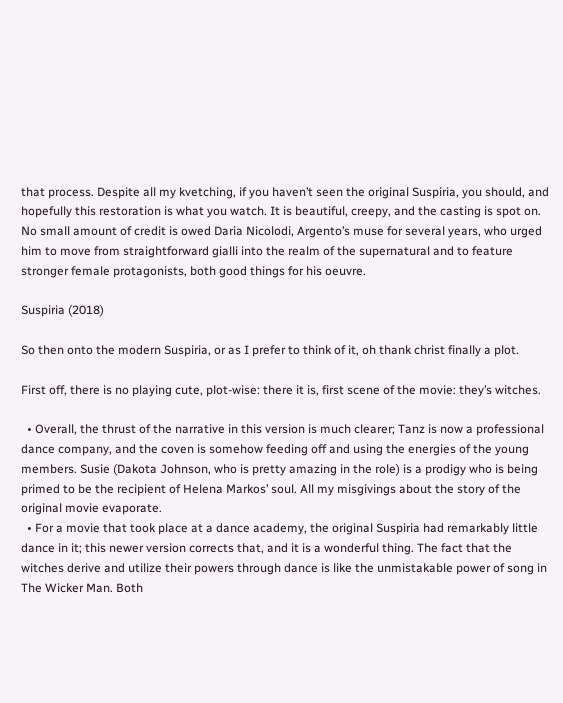that process. Despite all my kvetching, if you haven’t seen the original Suspiria, you should, and hopefully this restoration is what you watch. It is beautiful, creepy, and the casting is spot on. No small amount of credit is owed Daria Nicolodi, Argento’s muse for several years, who urged him to move from straightforward gialli into the realm of the supernatural and to feature stronger female protagonists, both good things for his oeuvre.

Suspiria (2018)

So then onto the modern Suspiria, or as I prefer to think of it, oh thank christ finally a plot.

First off, there is no playing cute, plot-wise: there it is, first scene of the movie: they’s witches.

  • Overall, the thrust of the narrative in this version is much clearer; Tanz is now a professional dance company, and the coven is somehow feeding off and using the energies of the young members. Susie (Dakota Johnson, who is pretty amazing in the role) is a prodigy who is being primed to be the recipient of Helena Markos’ soul. All my misgivings about the story of the original movie evaporate.
  • For a movie that took place at a dance academy, the original Suspiria had remarkably little dance in it; this newer version corrects that, and it is a wonderful thing. The fact that the witches derive and utilize their powers through dance is like the unmistakable power of song in The Wicker Man. Both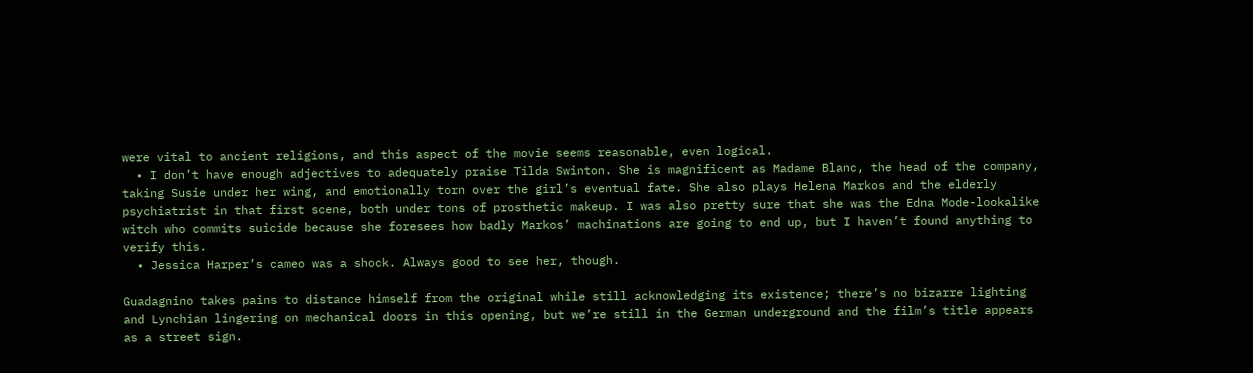were vital to ancient religions, and this aspect of the movie seems reasonable, even logical.
  • I don’t have enough adjectives to adequately praise Tilda Swinton. She is magnificent as Madame Blanc, the head of the company, taking Susie under her wing, and emotionally torn over the girl’s eventual fate. She also plays Helena Markos and the elderly psychiatrist in that first scene, both under tons of prosthetic makeup. I was also pretty sure that she was the Edna Mode-lookalike witch who commits suicide because she foresees how badly Markos’ machinations are going to end up, but I haven’t found anything to verify this.
  • Jessica Harper’s cameo was a shock. Always good to see her, though.

Guadagnino takes pains to distance himself from the original while still acknowledging its existence; there’s no bizarre lighting and Lynchian lingering on mechanical doors in this opening, but we’re still in the German underground and the film’s title appears as a street sign.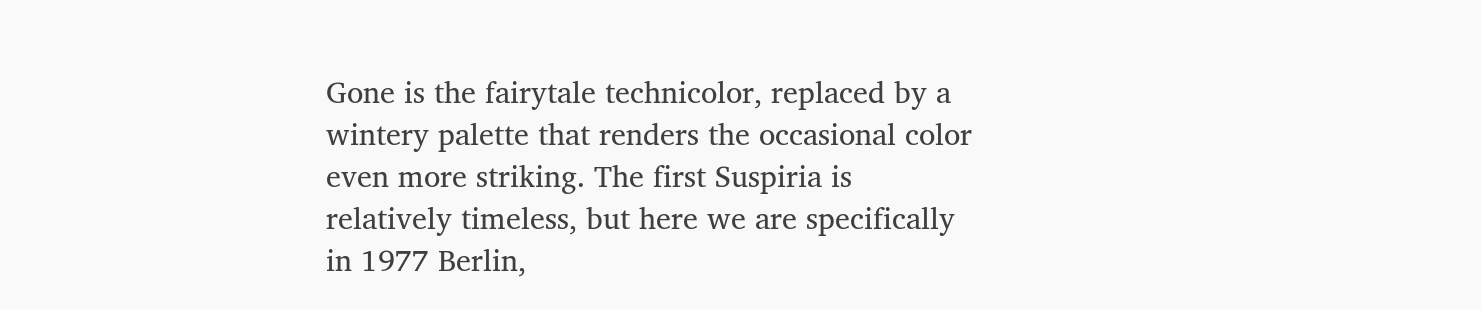Gone is the fairytale technicolor, replaced by a wintery palette that renders the occasional color even more striking. The first Suspiria is relatively timeless, but here we are specifically in 1977 Berlin,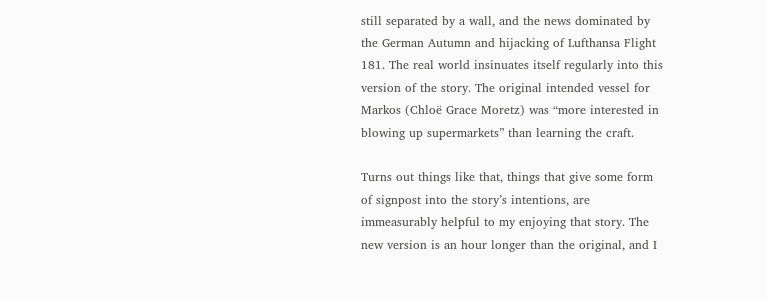still separated by a wall, and the news dominated by the German Autumn and hijacking of Lufthansa Flight 181. The real world insinuates itself regularly into this version of the story. The original intended vessel for Markos (Chloë Grace Moretz) was “more interested in blowing up supermarkets” than learning the craft.

Turns out things like that, things that give some form of signpost into the story’s intentions, are immeasurably helpful to my enjoying that story. The new version is an hour longer than the original, and I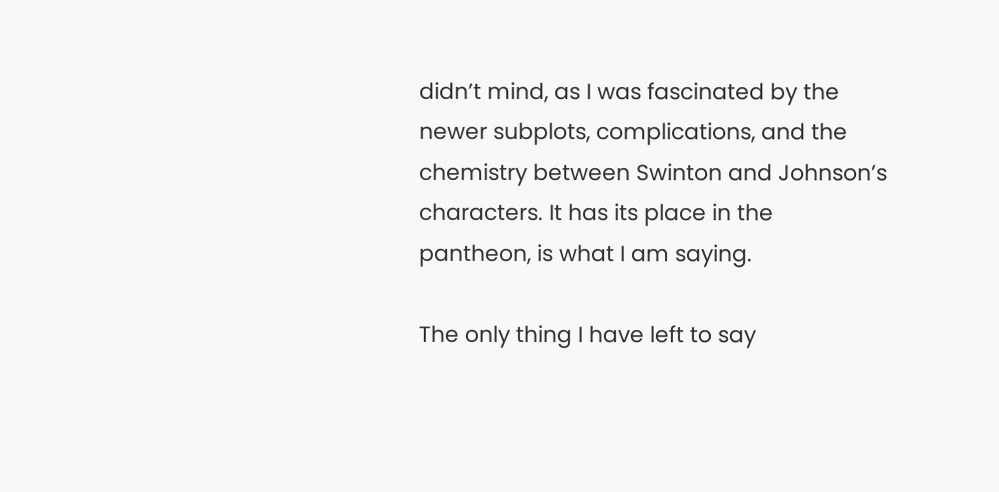didn’t mind, as I was fascinated by the newer subplots, complications, and the chemistry between Swinton and Johnson’s characters. It has its place in the pantheon, is what I am saying.

The only thing I have left to say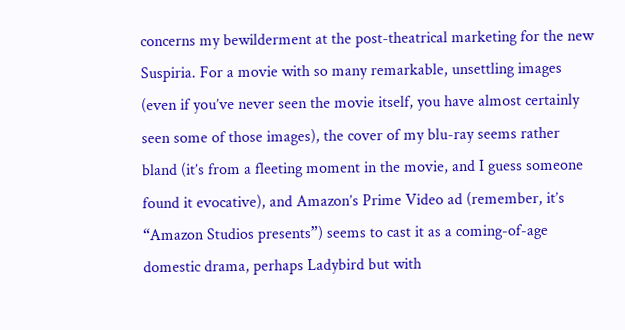concerns my bewilderment at the post-theatrical marketing for the new Suspiria. For a movie with so many remarkable, unsettling images (even if you’ve never seen the movie itself, you have almost certainly seen some of those images), the cover of my blu-ray seems rather bland (it’s from a fleeting moment in the movie, and I guess someone found it evocative), and Amazon’s Prime Video ad (remember, it’s “Amazon Studios presents”) seems to cast it as a coming-of-age domestic drama, perhaps Ladybird but with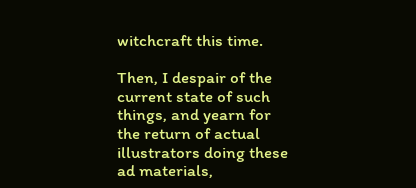witchcraft this time.

Then, I despair of the current state of such things, and yearn for the return of actual illustrators doing these ad materials,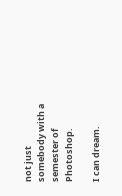not just somebody with a semester of Photoshop.

I can dream.